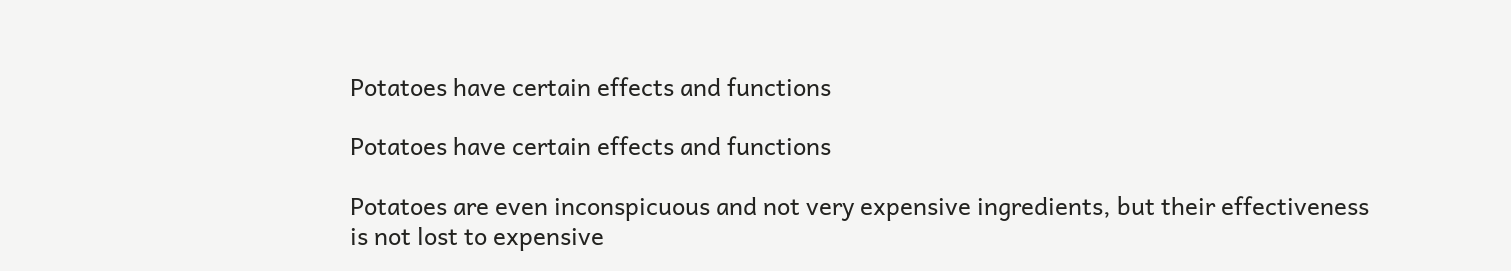Potatoes have certain effects and functions

Potatoes have certain effects and functions

Potatoes are even inconspicuous and not very expensive ingredients, but their effectiveness is not lost to expensive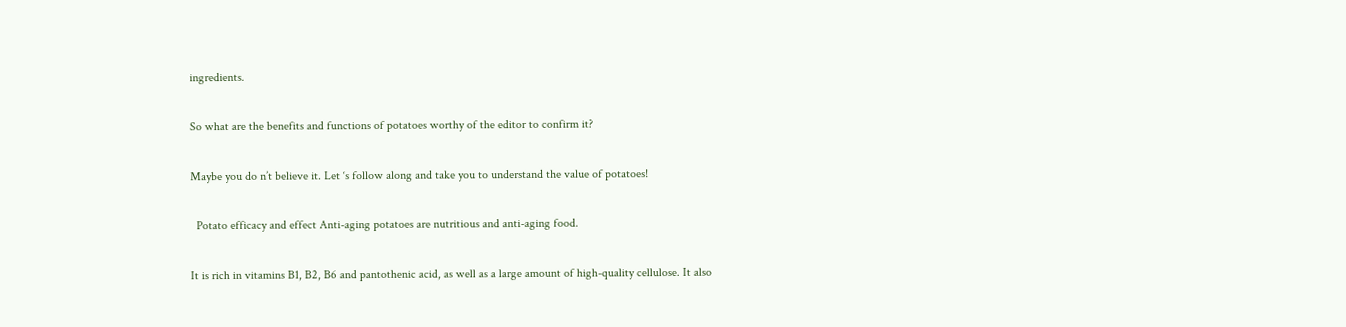ingredients.

So what are the benefits and functions of potatoes worthy of the editor to confirm it?

Maybe you do n’t believe it. Let ‘s follow along and take you to understand the value of potatoes!

  Potato efficacy and effect Anti-aging potatoes are nutritious and anti-aging food.

It is rich in vitamins B1, B2, B6 and pantothenic acid, as well as a large amount of high-quality cellulose. It also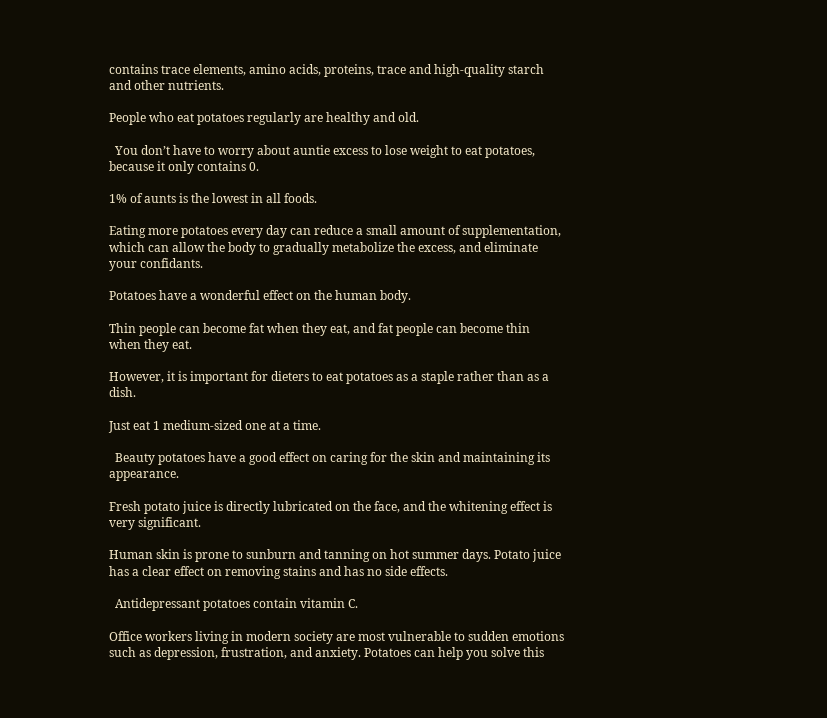contains trace elements, amino acids, proteins, trace and high-quality starch and other nutrients.

People who eat potatoes regularly are healthy and old.

  You don’t have to worry about auntie excess to lose weight to eat potatoes, because it only contains 0.

1% of aunts is the lowest in all foods.

Eating more potatoes every day can reduce a small amount of supplementation, which can allow the body to gradually metabolize the excess, and eliminate your confidants.

Potatoes have a wonderful effect on the human body.

Thin people can become fat when they eat, and fat people can become thin when they eat.

However, it is important for dieters to eat potatoes as a staple rather than as a dish.

Just eat 1 medium-sized one at a time.

  Beauty potatoes have a good effect on caring for the skin and maintaining its appearance.

Fresh potato juice is directly lubricated on the face, and the whitening effect is very significant.

Human skin is prone to sunburn and tanning on hot summer days. Potato juice has a clear effect on removing stains and has no side effects.

  Antidepressant potatoes contain vitamin C.

Office workers living in modern society are most vulnerable to sudden emotions such as depression, frustration, and anxiety. Potatoes can help you solve this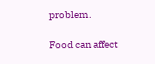problem.

Food can affect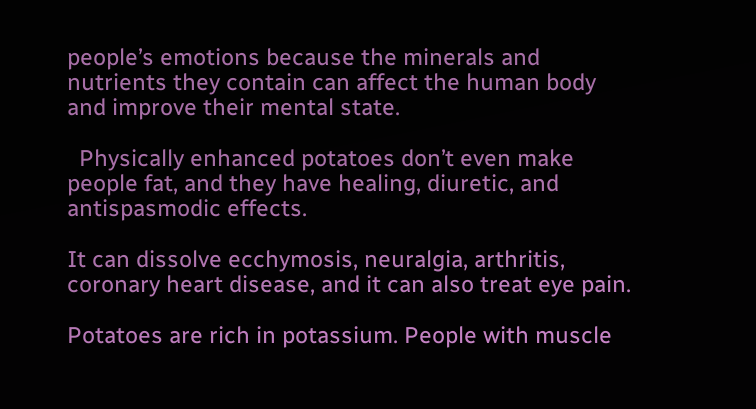people’s emotions because the minerals and nutrients they contain can affect the human body and improve their mental state.

  Physically enhanced potatoes don’t even make people fat, and they have healing, diuretic, and antispasmodic effects.

It can dissolve ecchymosis, neuralgia, arthritis, coronary heart disease, and it can also treat eye pain.

Potatoes are rich in potassium. People with muscle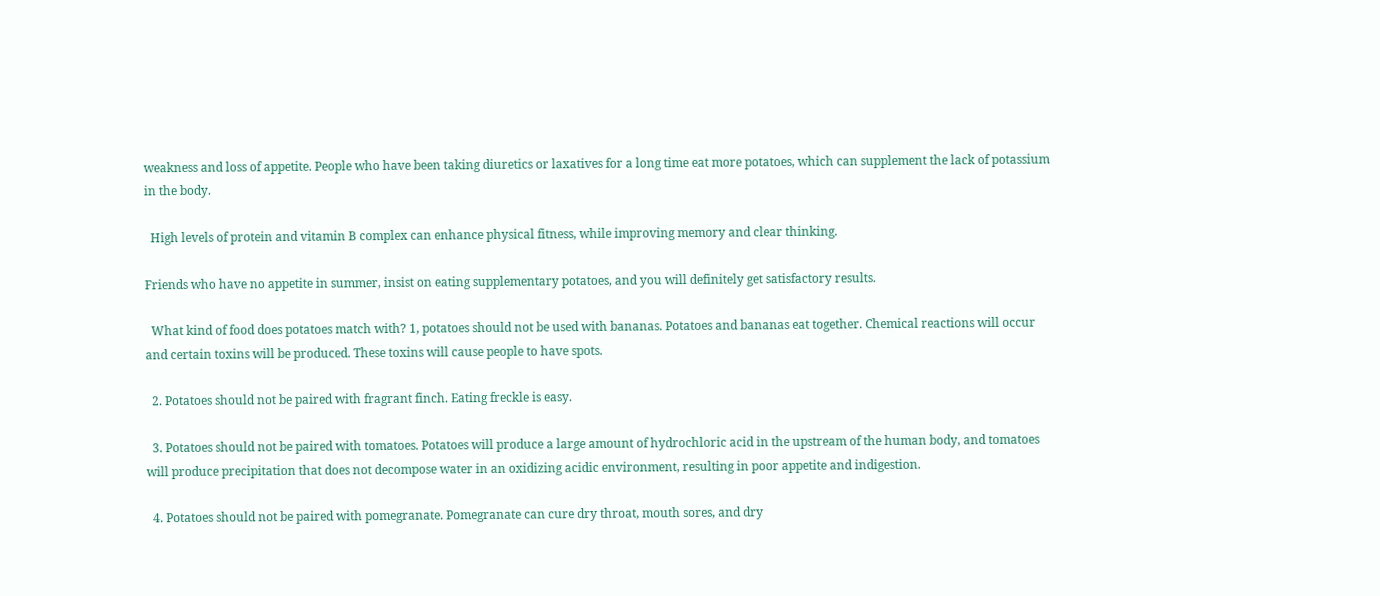weakness and loss of appetite. People who have been taking diuretics or laxatives for a long time eat more potatoes, which can supplement the lack of potassium in the body.

  High levels of protein and vitamin B complex can enhance physical fitness, while improving memory and clear thinking.

Friends who have no appetite in summer, insist on eating supplementary potatoes, and you will definitely get satisfactory results.

  What kind of food does potatoes match with? 1, potatoes should not be used with bananas. Potatoes and bananas eat together. Chemical reactions will occur and certain toxins will be produced. These toxins will cause people to have spots.

  2. Potatoes should not be paired with fragrant finch. Eating freckle is easy.

  3. Potatoes should not be paired with tomatoes. Potatoes will produce a large amount of hydrochloric acid in the upstream of the human body, and tomatoes will produce precipitation that does not decompose water in an oxidizing acidic environment, resulting in poor appetite and indigestion.

  4. Potatoes should not be paired with pomegranate. Pomegranate can cure dry throat, mouth sores, and dry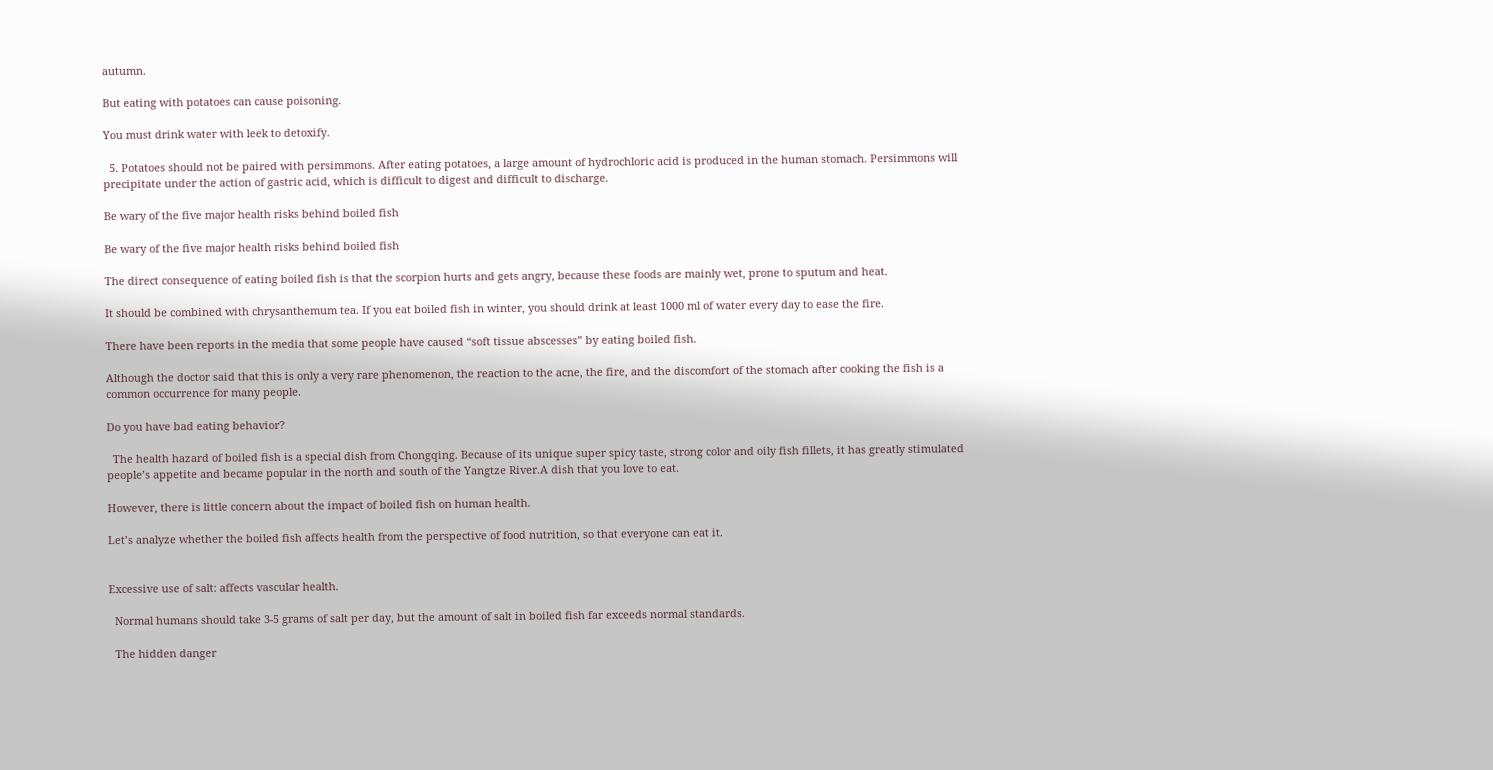autumn.

But eating with potatoes can cause poisoning.

You must drink water with leek to detoxify.

  5. Potatoes should not be paired with persimmons. After eating potatoes, a large amount of hydrochloric acid is produced in the human stomach. Persimmons will precipitate under the action of gastric acid, which is difficult to digest and difficult to discharge.

Be wary of the five major health risks behind boiled fish

Be wary of the five major health risks behind boiled fish

The direct consequence of eating boiled fish is that the scorpion hurts and gets angry, because these foods are mainly wet, prone to sputum and heat.

It should be combined with chrysanthemum tea. If you eat boiled fish in winter, you should drink at least 1000 ml of water every day to ease the fire.

There have been reports in the media that some people have caused “soft tissue abscesses” by eating boiled fish.

Although the doctor said that this is only a very rare phenomenon, the reaction to the acne, the fire, and the discomfort of the stomach after cooking the fish is a common occurrence for many people.

Do you have bad eating behavior?

  The health hazard of boiled fish is a special dish from Chongqing. Because of its unique super spicy taste, strong color and oily fish fillets, it has greatly stimulated people’s appetite and became popular in the north and south of the Yangtze River.A dish that you love to eat.

However, there is little concern about the impact of boiled fish on human health.

Let’s analyze whether the boiled fish affects health from the perspective of food nutrition, so that everyone can eat it.


Excessive use of salt: affects vascular health.

  Normal humans should take 3-5 grams of salt per day, but the amount of salt in boiled fish far exceeds normal standards.

  The hidden danger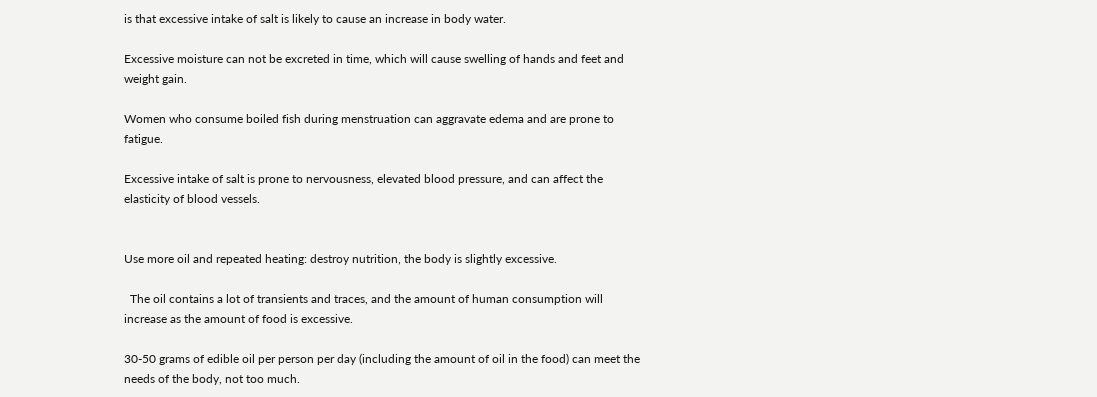is that excessive intake of salt is likely to cause an increase in body water.

Excessive moisture can not be excreted in time, which will cause swelling of hands and feet and weight gain.

Women who consume boiled fish during menstruation can aggravate edema and are prone to fatigue.

Excessive intake of salt is prone to nervousness, elevated blood pressure, and can affect the elasticity of blood vessels.


Use more oil and repeated heating: destroy nutrition, the body is slightly excessive.

  The oil contains a lot of transients and traces, and the amount of human consumption will increase as the amount of food is excessive.

30-50 grams of edible oil per person per day (including the amount of oil in the food) can meet the needs of the body, not too much.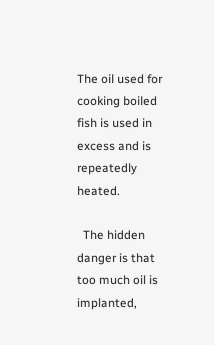The oil used for cooking boiled fish is used in excess and is repeatedly heated.

  The hidden danger is that too much oil is implanted,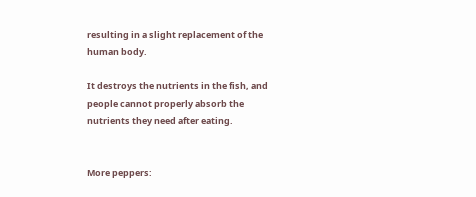resulting in a slight replacement of the human body.

It destroys the nutrients in the fish, and people cannot properly absorb the nutrients they need after eating.


More peppers: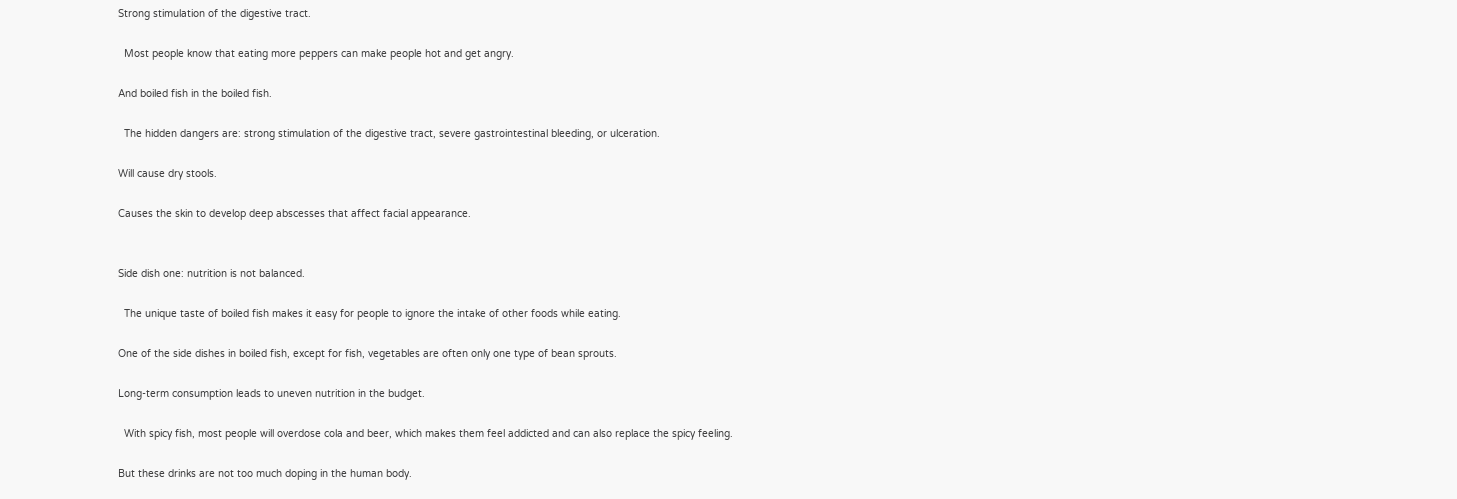Strong stimulation of the digestive tract.

  Most people know that eating more peppers can make people hot and get angry.

And boiled fish in the boiled fish.

  The hidden dangers are: strong stimulation of the digestive tract, severe gastrointestinal bleeding, or ulceration.

Will cause dry stools.

Causes the skin to develop deep abscesses that affect facial appearance.


Side dish one: nutrition is not balanced.

  The unique taste of boiled fish makes it easy for people to ignore the intake of other foods while eating.

One of the side dishes in boiled fish, except for fish, vegetables are often only one type of bean sprouts.

Long-term consumption leads to uneven nutrition in the budget.

  With spicy fish, most people will overdose cola and beer, which makes them feel addicted and can also replace the spicy feeling.

But these drinks are not too much doping in the human body.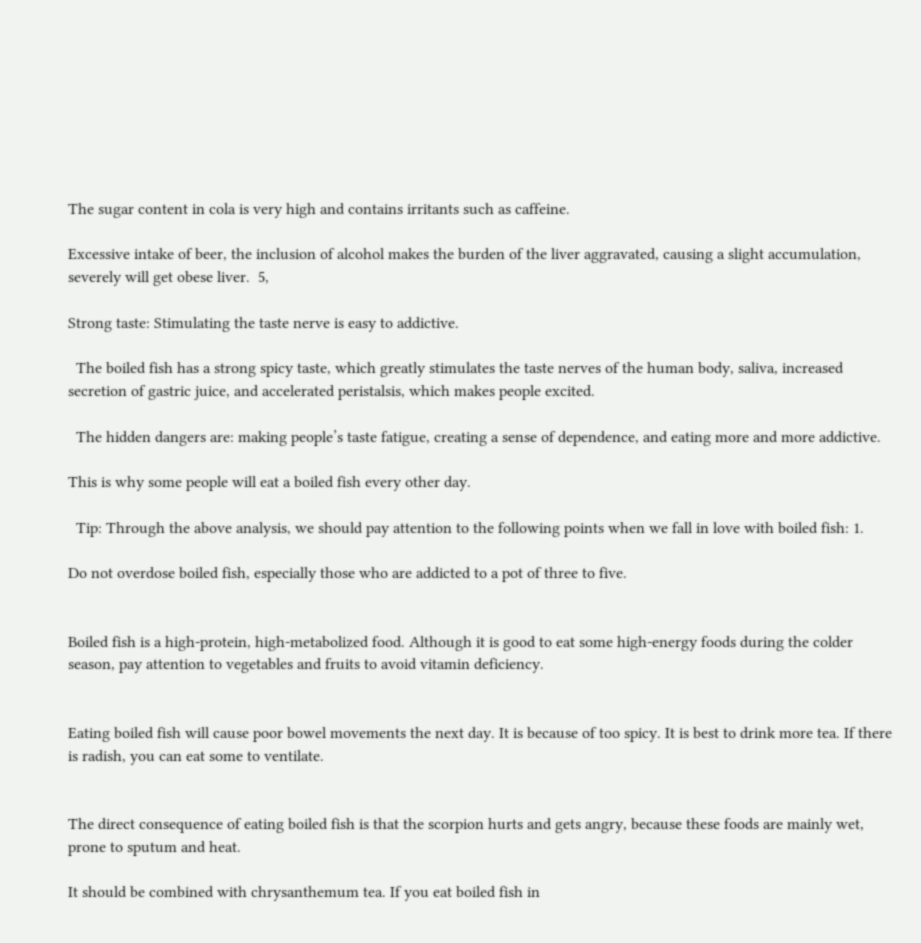The sugar content in cola is very high and contains irritants such as caffeine.

Excessive intake of beer, the inclusion of alcohol makes the burden of the liver aggravated, causing a slight accumulation, severely will get obese liver.  5,

Strong taste: Stimulating the taste nerve is easy to addictive.

  The boiled fish has a strong spicy taste, which greatly stimulates the taste nerves of the human body, saliva, increased secretion of gastric juice, and accelerated peristalsis, which makes people excited.

  The hidden dangers are: making people’s taste fatigue, creating a sense of dependence, and eating more and more addictive.

This is why some people will eat a boiled fish every other day.

  Tip: Through the above analysis, we should pay attention to the following points when we fall in love with boiled fish: 1.

Do not overdose boiled fish, especially those who are addicted to a pot of three to five.


Boiled fish is a high-protein, high-metabolized food. Although it is good to eat some high-energy foods during the colder season, pay attention to vegetables and fruits to avoid vitamin deficiency.


Eating boiled fish will cause poor bowel movements the next day. It is because of too spicy. It is best to drink more tea. If there is radish, you can eat some to ventilate.


The direct consequence of eating boiled fish is that the scorpion hurts and gets angry, because these foods are mainly wet, prone to sputum and heat.

It should be combined with chrysanthemum tea. If you eat boiled fish in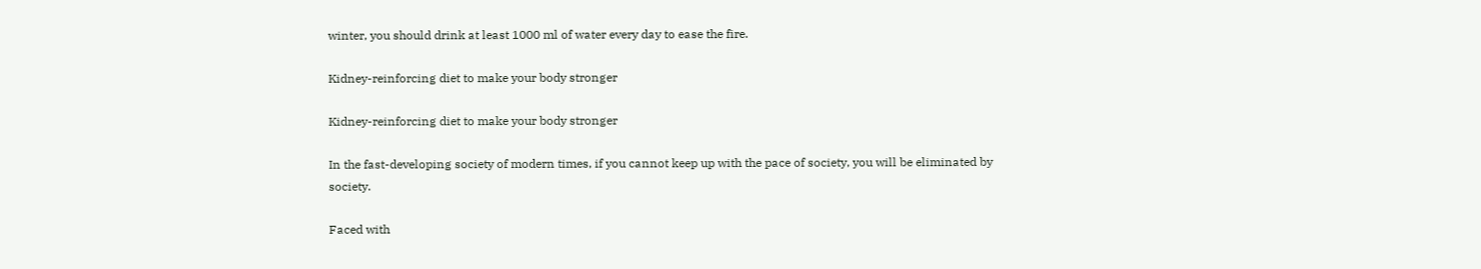winter, you should drink at least 1000 ml of water every day to ease the fire.

Kidney-reinforcing diet to make your body stronger

Kidney-reinforcing diet to make your body stronger

In the fast-developing society of modern times, if you cannot keep up with the pace of society, you will be eliminated by society.

Faced with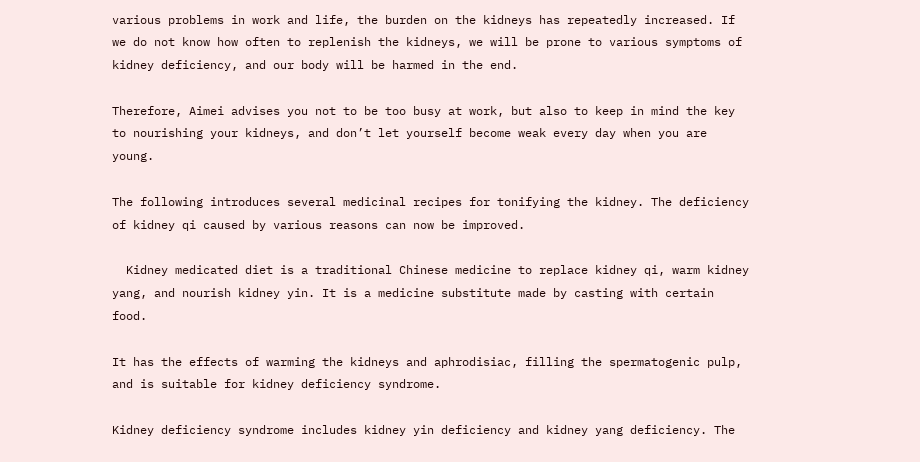various problems in work and life, the burden on the kidneys has repeatedly increased. If we do not know how often to replenish the kidneys, we will be prone to various symptoms of kidney deficiency, and our body will be harmed in the end.

Therefore, Aimei advises you not to be too busy at work, but also to keep in mind the key to nourishing your kidneys, and don’t let yourself become weak every day when you are young.

The following introduces several medicinal recipes for tonifying the kidney. The deficiency of kidney qi caused by various reasons can now be improved.

  Kidney medicated diet is a traditional Chinese medicine to replace kidney qi, warm kidney yang, and nourish kidney yin. It is a medicine substitute made by casting with certain food.

It has the effects of warming the kidneys and aphrodisiac, filling the spermatogenic pulp, and is suitable for kidney deficiency syndrome.

Kidney deficiency syndrome includes kidney yin deficiency and kidney yang deficiency. The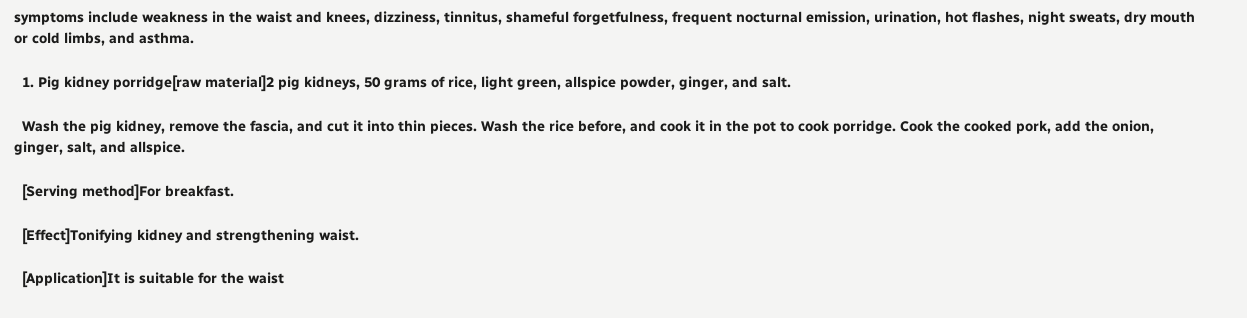symptoms include weakness in the waist and knees, dizziness, tinnitus, shameful forgetfulness, frequent nocturnal emission, urination, hot flashes, night sweats, dry mouth or cold limbs, and asthma.

  1. Pig kidney porridge[raw material]2 pig kidneys, 50 grams of rice, light green, allspice powder, ginger, and salt.

  Wash the pig kidney, remove the fascia, and cut it into thin pieces. Wash the rice before, and cook it in the pot to cook porridge. Cook the cooked pork, add the onion, ginger, salt, and allspice.

  [Serving method]For breakfast.

  [Effect]Tonifying kidney and strengthening waist.

  [Application]It is suitable for the waist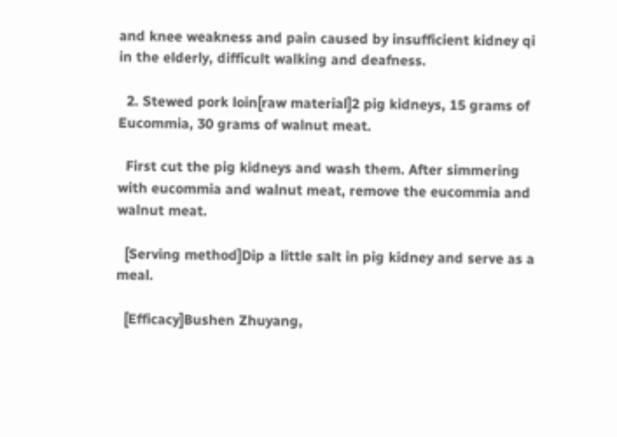and knee weakness and pain caused by insufficient kidney qi in the elderly, difficult walking and deafness.

  2. Stewed pork loin[raw material]2 pig kidneys, 15 grams of Eucommia, 30 grams of walnut meat.

  First cut the pig kidneys and wash them. After simmering with eucommia and walnut meat, remove the eucommia and walnut meat.

  [Serving method]Dip a little salt in pig kidney and serve as a meal.

  [Efficacy]Bushen Zhuyang,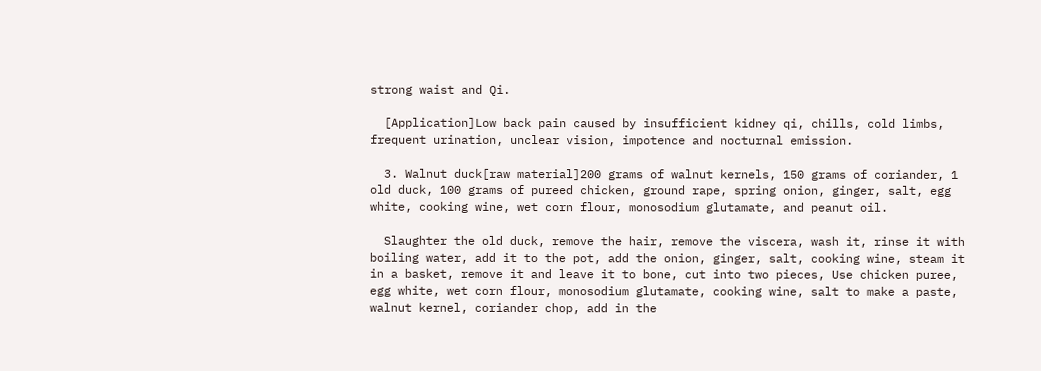strong waist and Qi.

  [Application]Low back pain caused by insufficient kidney qi, chills, cold limbs, frequent urination, unclear vision, impotence and nocturnal emission.

  3. Walnut duck[raw material]200 grams of walnut kernels, 150 grams of coriander, 1 old duck, 100 grams of pureed chicken, ground rape, spring onion, ginger, salt, egg white, cooking wine, wet corn flour, monosodium glutamate, and peanut oil.

  Slaughter the old duck, remove the hair, remove the viscera, wash it, rinse it with boiling water, add it to the pot, add the onion, ginger, salt, cooking wine, steam it in a basket, remove it and leave it to bone, cut into two pieces, Use chicken puree, egg white, wet corn flour, monosodium glutamate, cooking wine, salt to make a paste, walnut kernel, coriander chop, add in the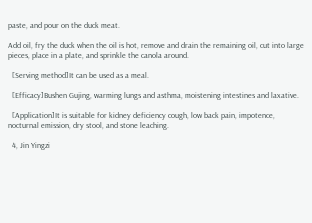paste, and pour on the duck meat.

Add oil, fry the duck when the oil is hot, remove and drain the remaining oil, cut into large pieces, place in a plate, and sprinkle the canola around.

  [Serving method]It can be used as a meal.

  [Efficacy]Bushen Gujing, warming lungs and asthma, moistening intestines and laxative.

  [Application]It is suitable for kidney deficiency cough, low back pain, impotence, nocturnal emission, dry stool, and stone leaching.

  4, Jin Yingzi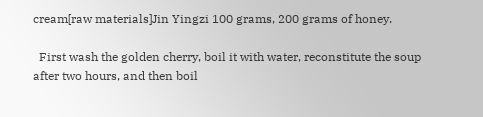cream[raw materials]Jin Yingzi 100 grams, 200 grams of honey.

  First wash the golden cherry, boil it with water, reconstitute the soup after two hours, and then boil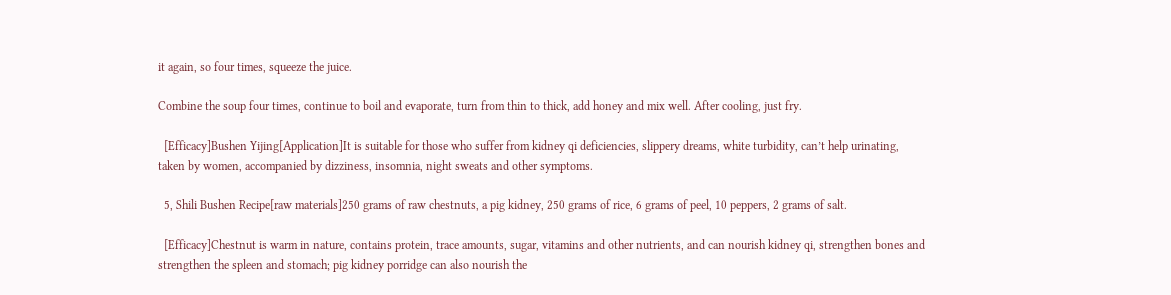it again, so four times, squeeze the juice.

Combine the soup four times, continue to boil and evaporate, turn from thin to thick, add honey and mix well. After cooling, just fry.

  [Efficacy]Bushen Yijing[Application]It is suitable for those who suffer from kidney qi deficiencies, slippery dreams, white turbidity, can’t help urinating, taken by women, accompanied by dizziness, insomnia, night sweats and other symptoms.

  5, Shili Bushen Recipe[raw materials]250 grams of raw chestnuts, a pig kidney, 250 grams of rice, 6 grams of peel, 10 peppers, 2 grams of salt.

  [Efficacy]Chestnut is warm in nature, contains protein, trace amounts, sugar, vitamins and other nutrients, and can nourish kidney qi, strengthen bones and strengthen the spleen and stomach; pig kidney porridge can also nourish the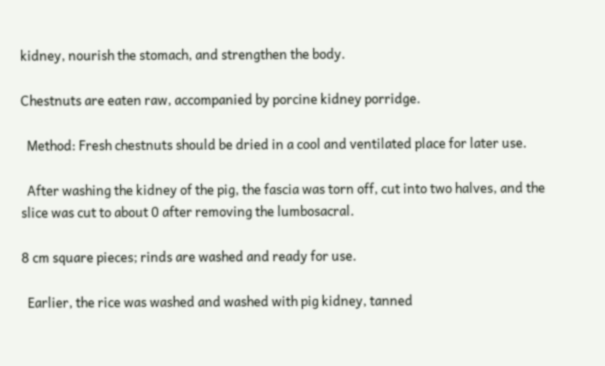kidney, nourish the stomach, and strengthen the body.

Chestnuts are eaten raw, accompanied by porcine kidney porridge.

  Method: Fresh chestnuts should be dried in a cool and ventilated place for later use.

  After washing the kidney of the pig, the fascia was torn off, cut into two halves, and the slice was cut to about 0 after removing the lumbosacral.

8 cm square pieces; rinds are washed and ready for use.

  Earlier, the rice was washed and washed with pig kidney, tanned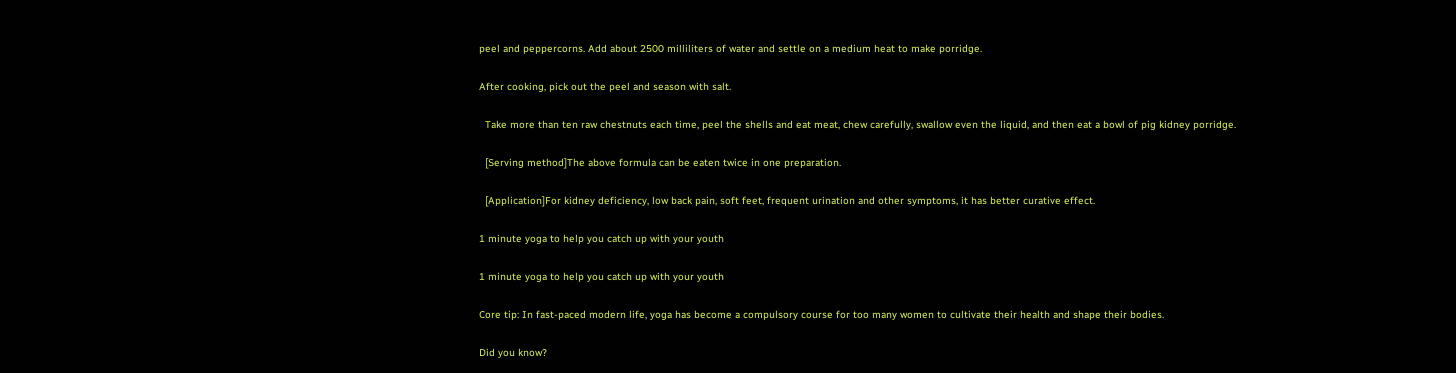peel and peppercorns. Add about 2500 milliliters of water and settle on a medium heat to make porridge.

After cooking, pick out the peel and season with salt.

  Take more than ten raw chestnuts each time, peel the shells and eat meat, chew carefully, swallow even the liquid, and then eat a bowl of pig kidney porridge.

  [Serving method]The above formula can be eaten twice in one preparation.

  [Application]For kidney deficiency, low back pain, soft feet, frequent urination and other symptoms, it has better curative effect.

1 minute yoga to help you catch up with your youth

1 minute yoga to help you catch up with your youth

Core tip: In fast-paced modern life, yoga has become a compulsory course for too many women to cultivate their health and shape their bodies.

Did you know?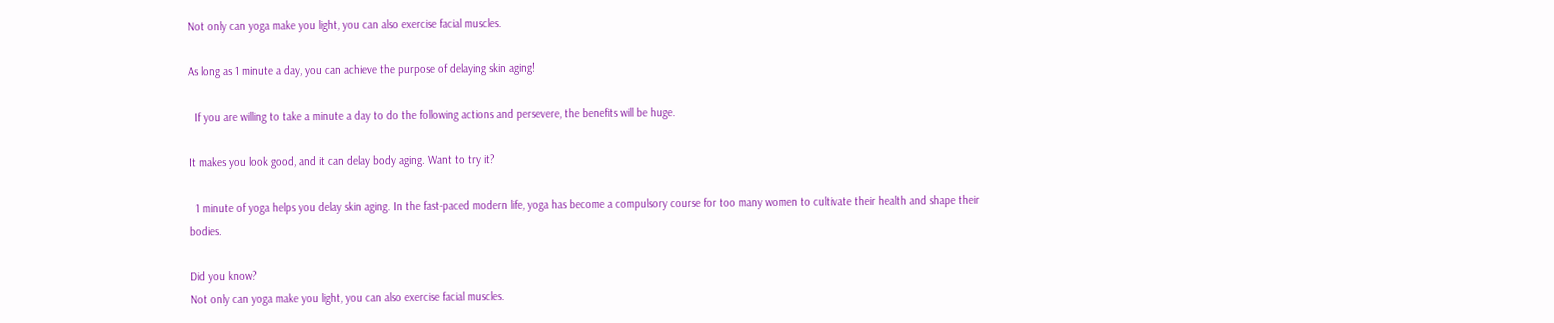Not only can yoga make you light, you can also exercise facial muscles.

As long as 1 minute a day, you can achieve the purpose of delaying skin aging!

  If you are willing to take a minute a day to do the following actions and persevere, the benefits will be huge.

It makes you look good, and it can delay body aging. Want to try it?

  1 minute of yoga helps you delay skin aging. In the fast-paced modern life, yoga has become a compulsory course for too many women to cultivate their health and shape their bodies.

Did you know?
Not only can yoga make you light, you can also exercise facial muscles.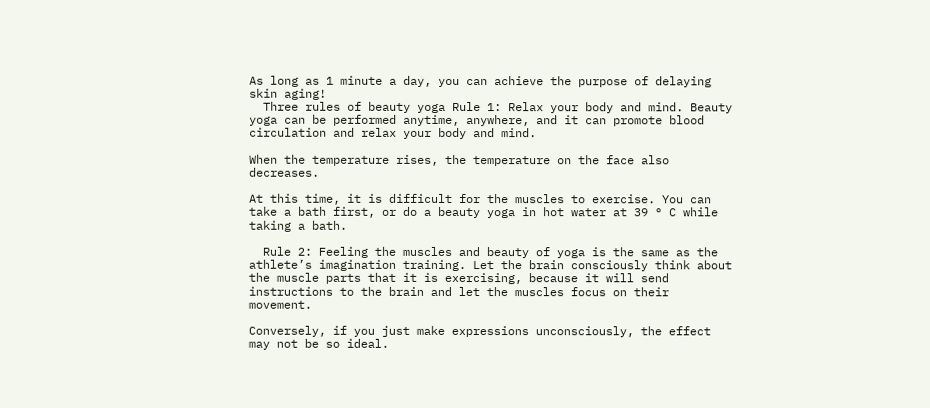As long as 1 minute a day, you can achieve the purpose of delaying skin aging!
  Three rules of beauty yoga Rule 1: Relax your body and mind. Beauty yoga can be performed anytime, anywhere, and it can promote blood circulation and relax your body and mind.

When the temperature rises, the temperature on the face also decreases.

At this time, it is difficult for the muscles to exercise. You can take a bath first, or do a beauty yoga in hot water at 39 ° C while taking a bath.

  Rule 2: Feeling the muscles and beauty of yoga is the same as the athlete’s imagination training. Let the brain consciously think about the muscle parts that it is exercising, because it will send instructions to the brain and let the muscles focus on their movement.

Conversely, if you just make expressions unconsciously, the effect may not be so ideal.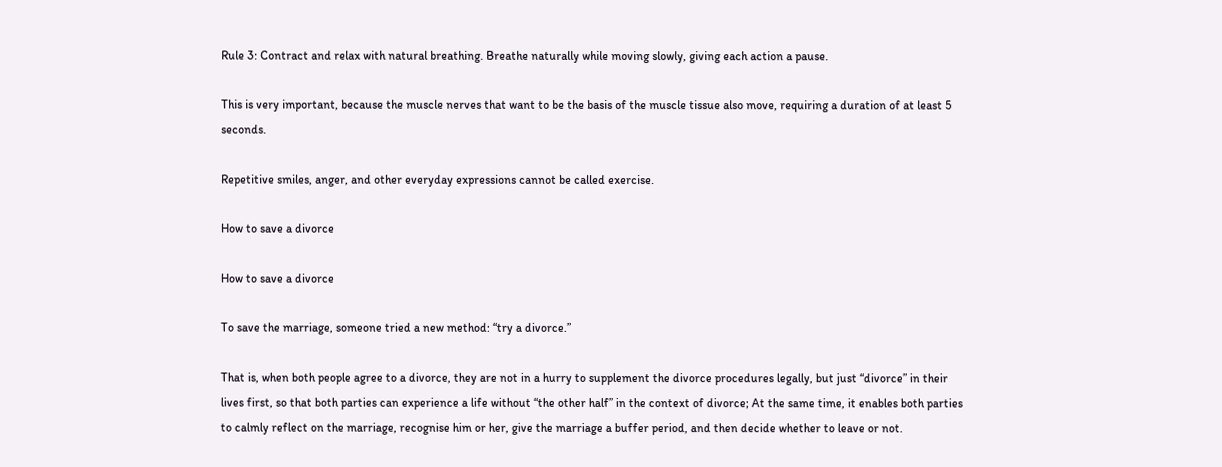Rule 3: Contract and relax with natural breathing. Breathe naturally while moving slowly, giving each action a pause.

This is very important, because the muscle nerves that want to be the basis of the muscle tissue also move, requiring a duration of at least 5 seconds.

Repetitive smiles, anger, and other everyday expressions cannot be called exercise.

How to save a divorce

How to save a divorce

To save the marriage, someone tried a new method: “try a divorce.”

That is, when both people agree to a divorce, they are not in a hurry to supplement the divorce procedures legally, but just “divorce” in their lives first, so that both parties can experience a life without “the other half” in the context of divorce; At the same time, it enables both parties to calmly reflect on the marriage, recognise him or her, give the marriage a buffer period, and then decide whether to leave or not.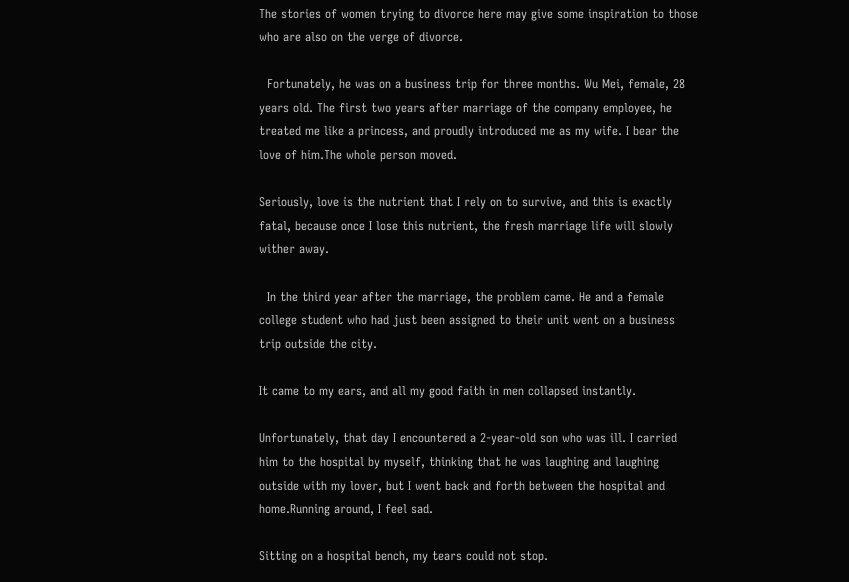The stories of women trying to divorce here may give some inspiration to those who are also on the verge of divorce.

  Fortunately, he was on a business trip for three months. Wu Mei, female, 28 years old. The first two years after marriage of the company employee, he treated me like a princess, and proudly introduced me as my wife. I bear the love of him.The whole person moved.

Seriously, love is the nutrient that I rely on to survive, and this is exactly fatal, because once I lose this nutrient, the fresh marriage life will slowly wither away.

  In the third year after the marriage, the problem came. He and a female college student who had just been assigned to their unit went on a business trip outside the city.

It came to my ears, and all my good faith in men collapsed instantly.

Unfortunately, that day I encountered a 2-year-old son who was ill. I carried him to the hospital by myself, thinking that he was laughing and laughing outside with my lover, but I went back and forth between the hospital and home.Running around, I feel sad.

Sitting on a hospital bench, my tears could not stop.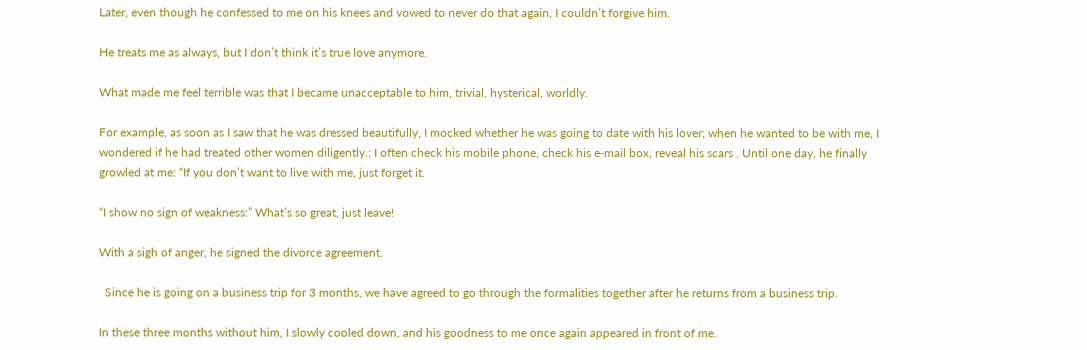Later, even though he confessed to me on his knees and vowed to never do that again, I couldn’t forgive him.

He treats me as always, but I don’t think it’s true love anymore.

What made me feel terrible was that I became unacceptable to him, trivial, hysterical, worldly.

For example, as soon as I saw that he was dressed beautifully, I mocked whether he was going to date with his lover; when he wanted to be with me, I wondered if he had treated other women diligently.; I often check his mobile phone, check his e-mail box, reveal his scars . Until one day, he finally growled at me: “If you don’t want to live with me, just forget it.

“I show no sign of weakness:” What’s so great, just leave!

With a sigh of anger, he signed the divorce agreement.

  Since he is going on a business trip for 3 months, we have agreed to go through the formalities together after he returns from a business trip.

In these three months without him, I slowly cooled down, and his goodness to me once again appeared in front of me.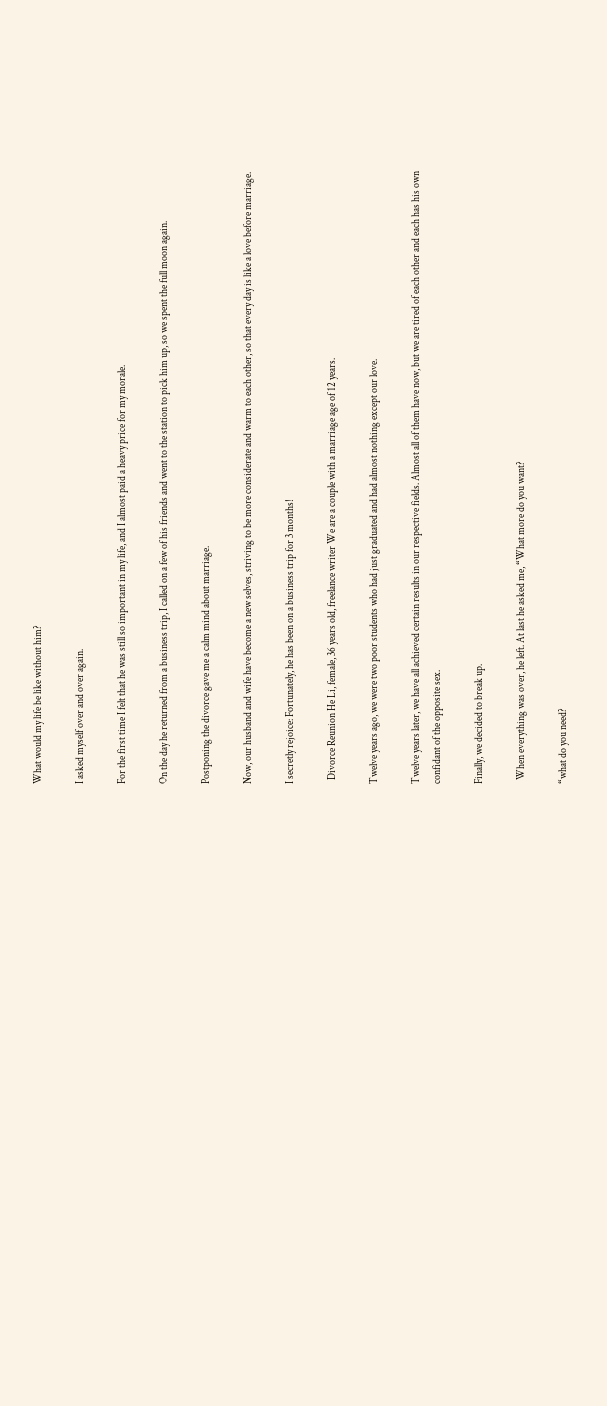What would my life be like without him?

I asked myself over and over again.

For the first time I felt that he was still so important in my life, and I almost paid a heavy price for my morale.

On the day he returned from a business trip, I called on a few of his friends and went to the station to pick him up, so we spent the full moon again.

Postponing the divorce gave me a calm mind about marriage.

Now, our husband and wife have become a new selves, striving to be more considerate and warm to each other, so that every day is like a love before marriage.

I secretly rejoice: Fortunately, he has been on a business trip for 3 months!

  Divorce Reunion He Li, female, 36 years old, freelance writer We are a couple with a marriage age of 12 years.

Twelve years ago, we were two poor students who had just graduated and had almost nothing except our love.

Twelve years later, we have all achieved certain results in our respective fields. Almost all of them have now, but we are tired of each other and each has his own confidant of the opposite sex.

Finally, we decided to break up.

  When everything was over, he left. At last he asked me, “What more do you want?

“what do you need?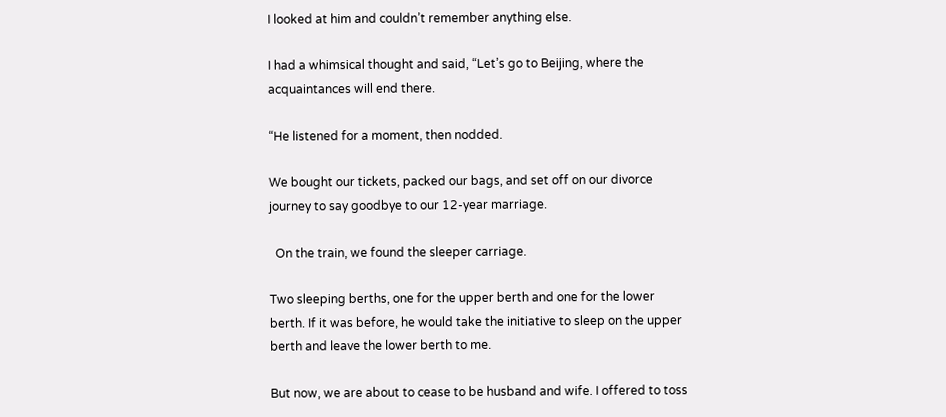I looked at him and couldn’t remember anything else.

I had a whimsical thought and said, “Let’s go to Beijing, where the acquaintances will end there.

“He listened for a moment, then nodded.

We bought our tickets, packed our bags, and set off on our divorce journey to say goodbye to our 12-year marriage.

  On the train, we found the sleeper carriage.

Two sleeping berths, one for the upper berth and one for the lower berth. If it was before, he would take the initiative to sleep on the upper berth and leave the lower berth to me.

But now, we are about to cease to be husband and wife. I offered to toss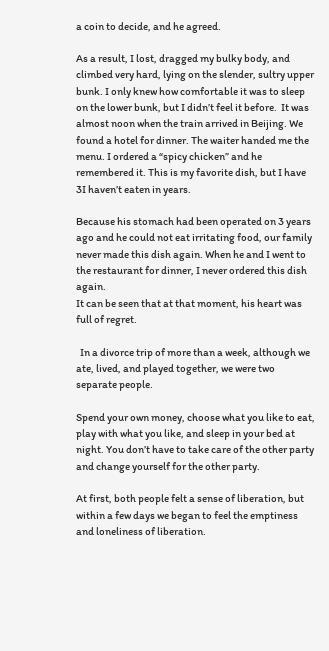a coin to decide, and he agreed.

As a result, I lost, dragged my bulky body, and climbed very hard, lying on the slender, sultry upper bunk. I only knew how comfortable it was to sleep on the lower bunk, but I didn’t feel it before.  It was almost noon when the train arrived in Beijing. We found a hotel for dinner. The waiter handed me the menu. I ordered a “spicy chicken” and he remembered it. This is my favorite dish, but I have 3I haven’t eaten in years.

Because his stomach had been operated on 3 years ago and he could not eat irritating food, our family never made this dish again. When he and I went to the restaurant for dinner, I never ordered this dish again.
It can be seen that at that moment, his heart was full of regret.

  In a divorce trip of more than a week, although we ate, lived, and played together, we were two separate people.

Spend your own money, choose what you like to eat, play with what you like, and sleep in your bed at night. You don’t have to take care of the other party and change yourself for the other party.

At first, both people felt a sense of liberation, but within a few days we began to feel the emptiness and loneliness of liberation.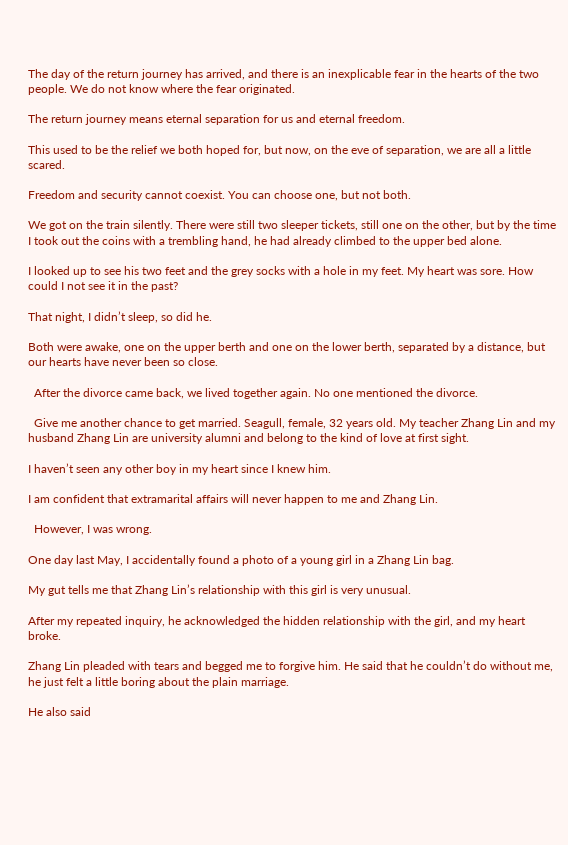The day of the return journey has arrived, and there is an inexplicable fear in the hearts of the two people. We do not know where the fear originated.

The return journey means eternal separation for us and eternal freedom.

This used to be the relief we both hoped for, but now, on the eve of separation, we are all a little scared.

Freedom and security cannot coexist. You can choose one, but not both.

We got on the train silently. There were still two sleeper tickets, still one on the other, but by the time I took out the coins with a trembling hand, he had already climbed to the upper bed alone.

I looked up to see his two feet and the grey socks with a hole in my feet. My heart was sore. How could I not see it in the past?

That night, I didn’t sleep, so did he.

Both were awake, one on the upper berth and one on the lower berth, separated by a distance, but our hearts have never been so close.

  After the divorce came back, we lived together again. No one mentioned the divorce.

  Give me another chance to get married. Seagull, female, 32 years old. My teacher Zhang Lin and my husband Zhang Lin are university alumni and belong to the kind of love at first sight.

I haven’t seen any other boy in my heart since I knew him.

I am confident that extramarital affairs will never happen to me and Zhang Lin.

  However, I was wrong.

One day last May, I accidentally found a photo of a young girl in a Zhang Lin bag.

My gut tells me that Zhang Lin’s relationship with this girl is very unusual.

After my repeated inquiry, he acknowledged the hidden relationship with the girl, and my heart broke.

Zhang Lin pleaded with tears and begged me to forgive him. He said that he couldn’t do without me, he just felt a little boring about the plain marriage.

He also said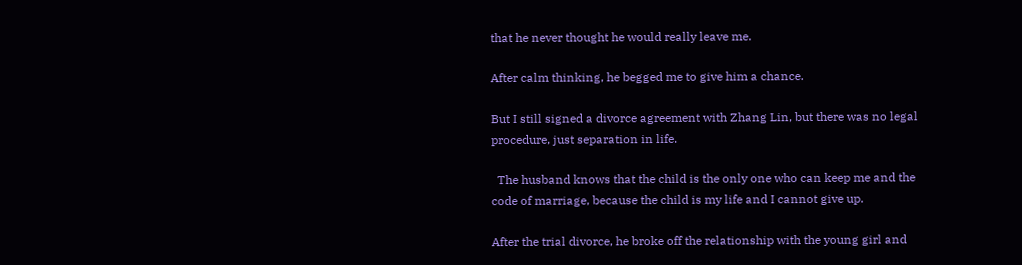that he never thought he would really leave me.

After calm thinking, he begged me to give him a chance.

But I still signed a divorce agreement with Zhang Lin, but there was no legal procedure, just separation in life.

  The husband knows that the child is the only one who can keep me and the code of marriage, because the child is my life and I cannot give up.

After the trial divorce, he broke off the relationship with the young girl and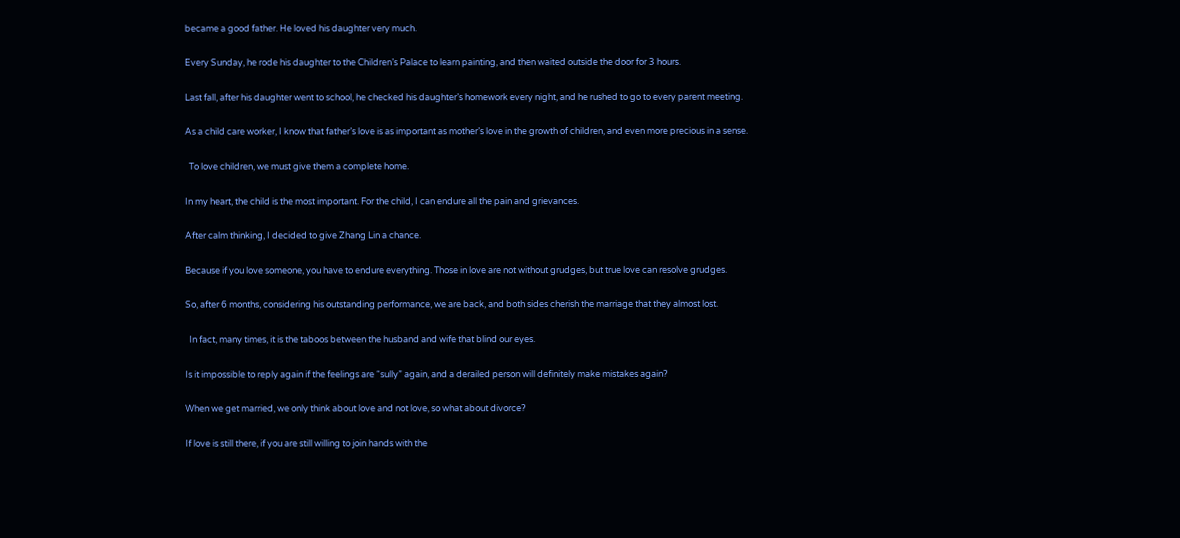became a good father. He loved his daughter very much.

Every Sunday, he rode his daughter to the Children’s Palace to learn painting, and then waited outside the door for 3 hours.

Last fall, after his daughter went to school, he checked his daughter’s homework every night, and he rushed to go to every parent meeting.

As a child care worker, I know that father’s love is as important as mother’s love in the growth of children, and even more precious in a sense.

  To love children, we must give them a complete home.

In my heart, the child is the most important. For the child, I can endure all the pain and grievances.

After calm thinking, I decided to give Zhang Lin a chance.

Because if you love someone, you have to endure everything. Those in love are not without grudges, but true love can resolve grudges.

So, after 6 months, considering his outstanding performance, we are back, and both sides cherish the marriage that they almost lost.

  In fact, many times, it is the taboos between the husband and wife that blind our eyes.

Is it impossible to reply again if the feelings are “sully” again, and a derailed person will definitely make mistakes again?

When we get married, we only think about love and not love, so what about divorce?

If love is still there, if you are still willing to join hands with the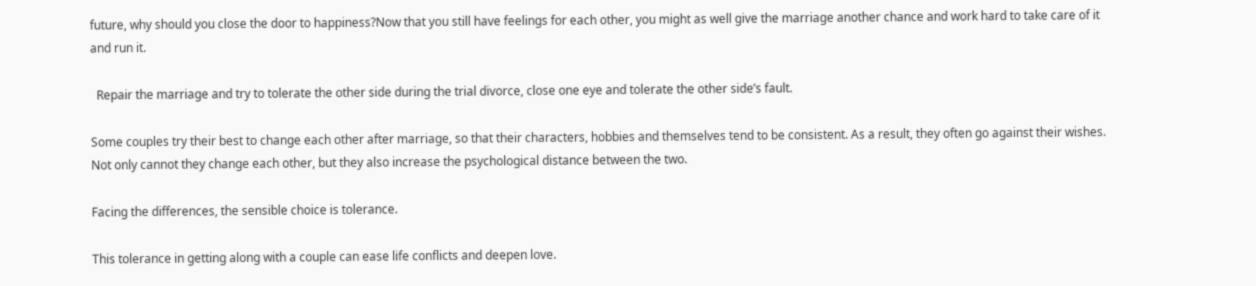future, why should you close the door to happiness?Now that you still have feelings for each other, you might as well give the marriage another chance and work hard to take care of it and run it.

  Repair the marriage and try to tolerate the other side during the trial divorce, close one eye and tolerate the other side’s fault.

Some couples try their best to change each other after marriage, so that their characters, hobbies and themselves tend to be consistent. As a result, they often go against their wishes. Not only cannot they change each other, but they also increase the psychological distance between the two.

Facing the differences, the sensible choice is tolerance.

This tolerance in getting along with a couple can ease life conflicts and deepen love.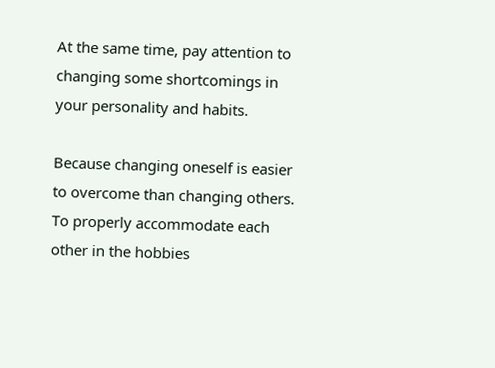At the same time, pay attention to changing some shortcomings in your personality and habits.

Because changing oneself is easier to overcome than changing others. To properly accommodate each other in the hobbies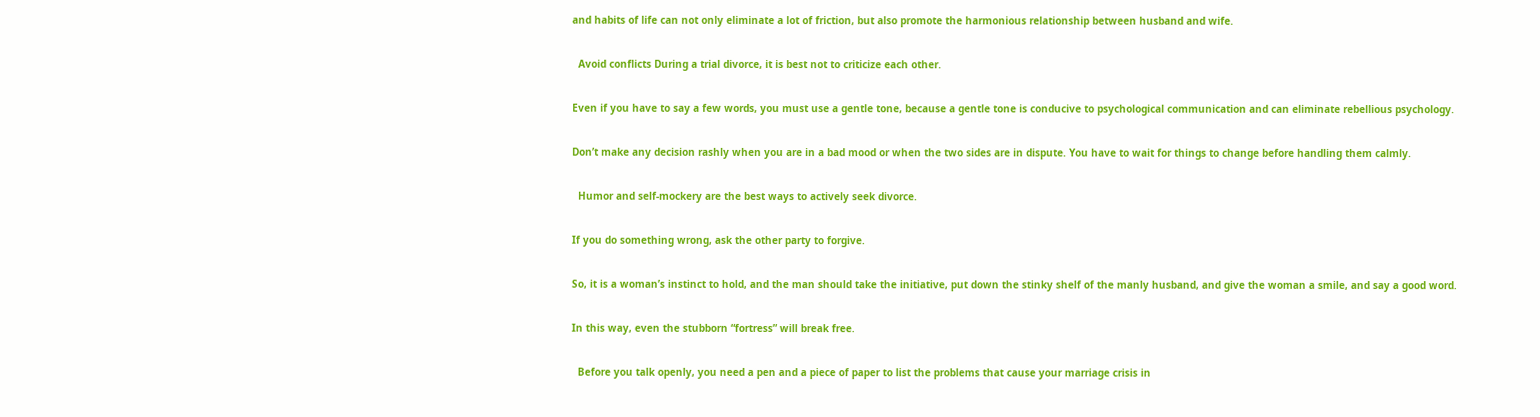and habits of life can not only eliminate a lot of friction, but also promote the harmonious relationship between husband and wife.

  Avoid conflicts During a trial divorce, it is best not to criticize each other.

Even if you have to say a few words, you must use a gentle tone, because a gentle tone is conducive to psychological communication and can eliminate rebellious psychology.

Don’t make any decision rashly when you are in a bad mood or when the two sides are in dispute. You have to wait for things to change before handling them calmly.

  Humor and self-mockery are the best ways to actively seek divorce.

If you do something wrong, ask the other party to forgive.

So, it is a woman’s instinct to hold, and the man should take the initiative, put down the stinky shelf of the manly husband, and give the woman a smile, and say a good word.

In this way, even the stubborn “fortress” will break free.

  Before you talk openly, you need a pen and a piece of paper to list the problems that cause your marriage crisis in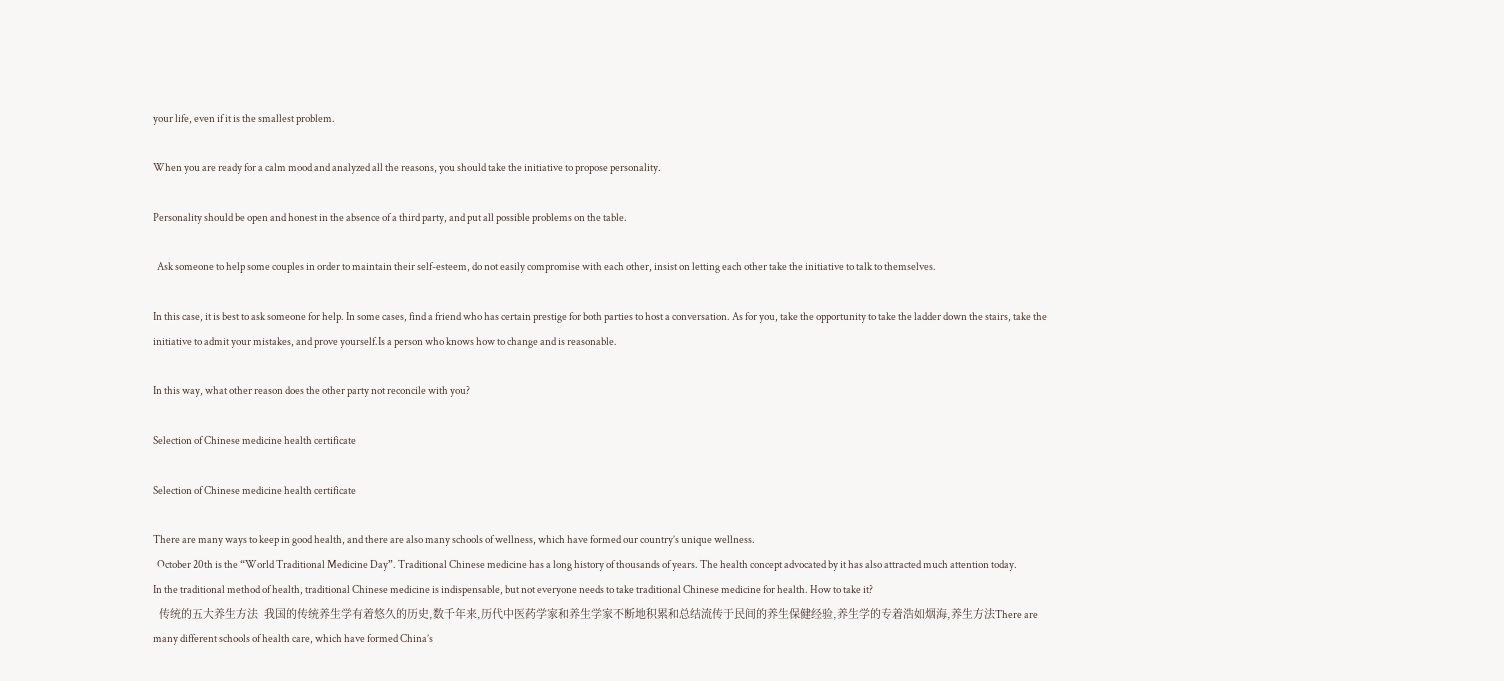your life, even if it is the smallest problem.

When you are ready for a calm mood and analyzed all the reasons, you should take the initiative to propose personality.

Personality should be open and honest in the absence of a third party, and put all possible problems on the table.

  Ask someone to help some couples in order to maintain their self-esteem, do not easily compromise with each other, insist on letting each other take the initiative to talk to themselves.

In this case, it is best to ask someone for help. In some cases, find a friend who has certain prestige for both parties to host a conversation. As for you, take the opportunity to take the ladder down the stairs, take the initiative to admit your mistakes, and prove yourself.Is a person who knows how to change and is reasonable.

In this way, what other reason does the other party not reconcile with you?

Selection of Chinese medicine health certificate

Selection of Chinese medicine health certificate

There are many ways to keep in good health, and there are also many schools of wellness, which have formed our country’s unique wellness.
  October 20th is the “World Traditional Medicine Day”. Traditional Chinese medicine has a long history of thousands of years. The health concept advocated by it has also attracted much attention today.
In the traditional method of health, traditional Chinese medicine is indispensable, but not everyone needs to take traditional Chinese medicine for health. How to take it?
  传统的五大养生方法  我国的传统养生学有着悠久的历史,数千年来,历代中医药学家和养生学家不断地积累和总结流传于民间的养生保健经验,养生学的专着浩如烟海,养生方法There are many different schools of health care, which have formed China’s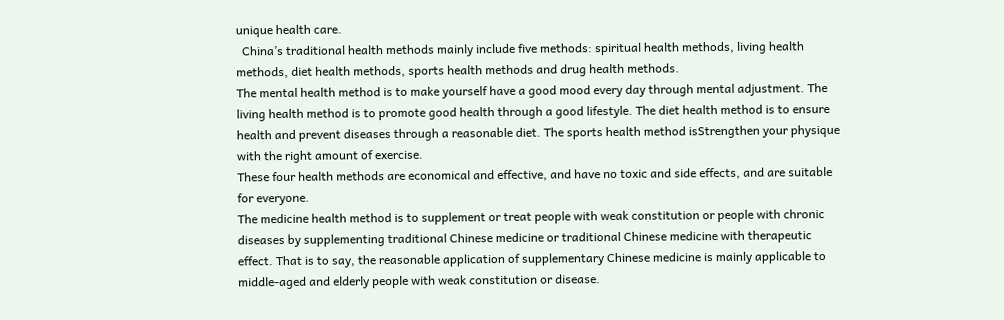unique health care.
  China’s traditional health methods mainly include five methods: spiritual health methods, living health methods, diet health methods, sports health methods and drug health methods.
The mental health method is to make yourself have a good mood every day through mental adjustment. The living health method is to promote good health through a good lifestyle. The diet health method is to ensure health and prevent diseases through a reasonable diet. The sports health method isStrengthen your physique with the right amount of exercise.
These four health methods are economical and effective, and have no toxic and side effects, and are suitable for everyone.
The medicine health method is to supplement or treat people with weak constitution or people with chronic diseases by supplementing traditional Chinese medicine or traditional Chinese medicine with therapeutic effect. That is to say, the reasonable application of supplementary Chinese medicine is mainly applicable to middle-aged and elderly people with weak constitution or disease.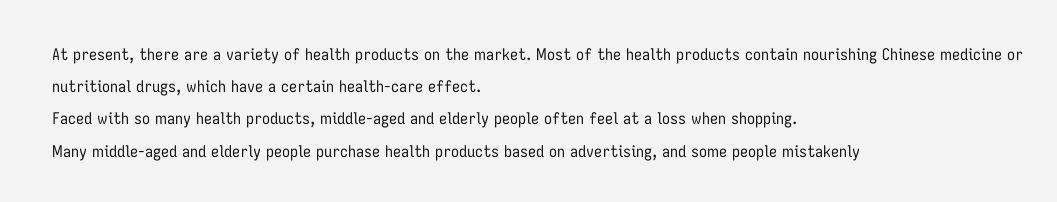At present, there are a variety of health products on the market. Most of the health products contain nourishing Chinese medicine or nutritional drugs, which have a certain health-care effect.
Faced with so many health products, middle-aged and elderly people often feel at a loss when shopping.
Many middle-aged and elderly people purchase health products based on advertising, and some people mistakenly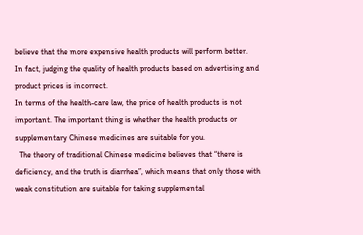believe that the more expensive health products will perform better.
In fact, judging the quality of health products based on advertising and product prices is incorrect.
In terms of the health-care law, the price of health products is not important. The important thing is whether the health products or supplementary Chinese medicines are suitable for you.
  The theory of traditional Chinese medicine believes that “there is deficiency, and the truth is diarrhea”, which means that only those with weak constitution are suitable for taking supplemental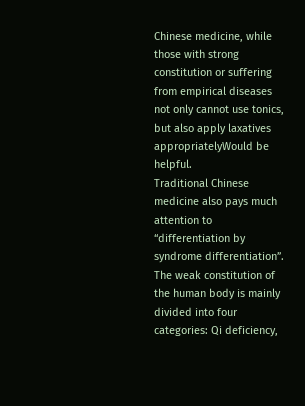Chinese medicine, while those with strong constitution or suffering from empirical diseases not only cannot use tonics, but also apply laxatives appropriatelyWould be helpful.
Traditional Chinese medicine also pays much attention to “differentiation by syndrome differentiation”. The weak constitution of the human body is mainly divided into four categories: Qi deficiency,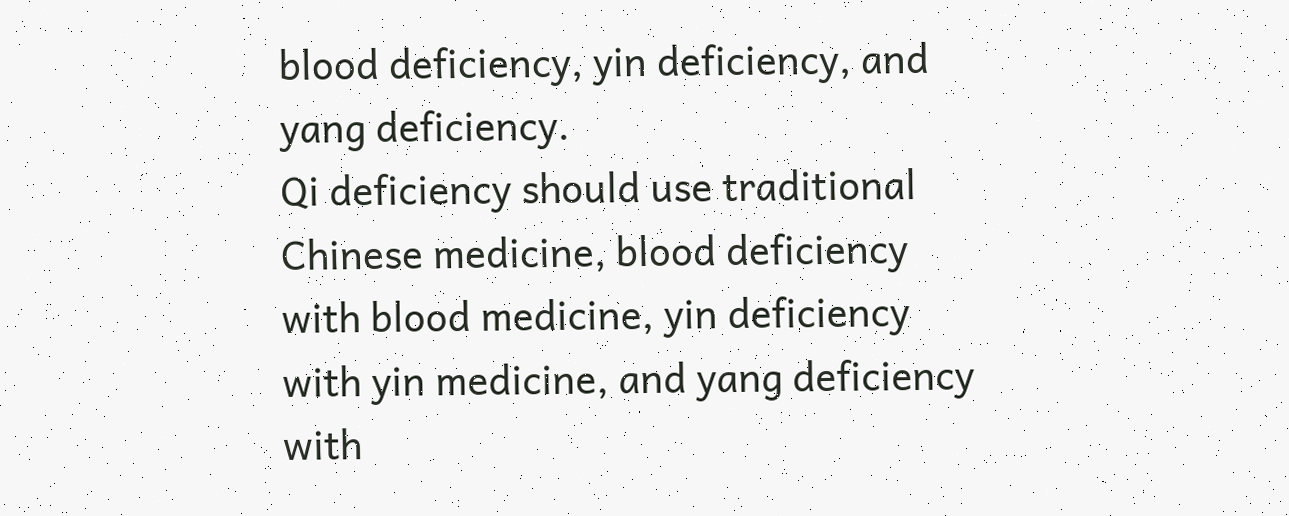blood deficiency, yin deficiency, and yang deficiency.
Qi deficiency should use traditional Chinese medicine, blood deficiency with blood medicine, yin deficiency with yin medicine, and yang deficiency with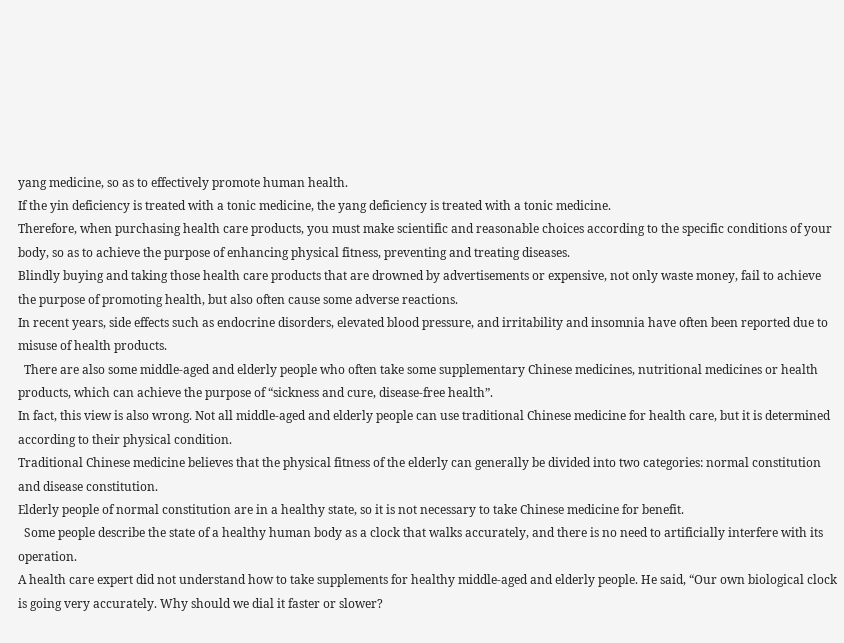yang medicine, so as to effectively promote human health.
If the yin deficiency is treated with a tonic medicine, the yang deficiency is treated with a tonic medicine.
Therefore, when purchasing health care products, you must make scientific and reasonable choices according to the specific conditions of your body, so as to achieve the purpose of enhancing physical fitness, preventing and treating diseases.
Blindly buying and taking those health care products that are drowned by advertisements or expensive, not only waste money, fail to achieve the purpose of promoting health, but also often cause some adverse reactions.
In recent years, side effects such as endocrine disorders, elevated blood pressure, and irritability and insomnia have often been reported due to misuse of health products.
  There are also some middle-aged and elderly people who often take some supplementary Chinese medicines, nutritional medicines or health products, which can achieve the purpose of “sickness and cure, disease-free health”.
In fact, this view is also wrong. Not all middle-aged and elderly people can use traditional Chinese medicine for health care, but it is determined according to their physical condition.
Traditional Chinese medicine believes that the physical fitness of the elderly can generally be divided into two categories: normal constitution and disease constitution.
Elderly people of normal constitution are in a healthy state, so it is not necessary to take Chinese medicine for benefit.
  Some people describe the state of a healthy human body as a clock that walks accurately, and there is no need to artificially interfere with its operation.
A health care expert did not understand how to take supplements for healthy middle-aged and elderly people. He said, “Our own biological clock is going very accurately. Why should we dial it faster or slower?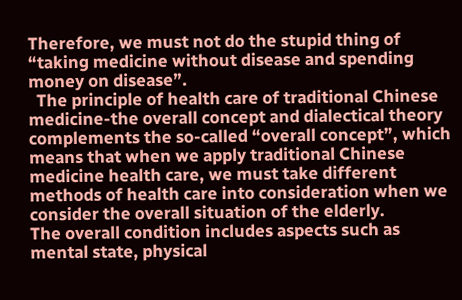Therefore, we must not do the stupid thing of “taking medicine without disease and spending money on disease”.
  The principle of health care of traditional Chinese medicine-the overall concept and dialectical theory complements the so-called “overall concept”, which means that when we apply traditional Chinese medicine health care, we must take different methods of health care into consideration when we consider the overall situation of the elderly.
The overall condition includes aspects such as mental state, physical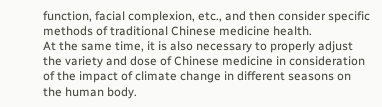function, facial complexion, etc., and then consider specific methods of traditional Chinese medicine health.
At the same time, it is also necessary to properly adjust the variety and dose of Chinese medicine in consideration of the impact of climate change in different seasons on the human body.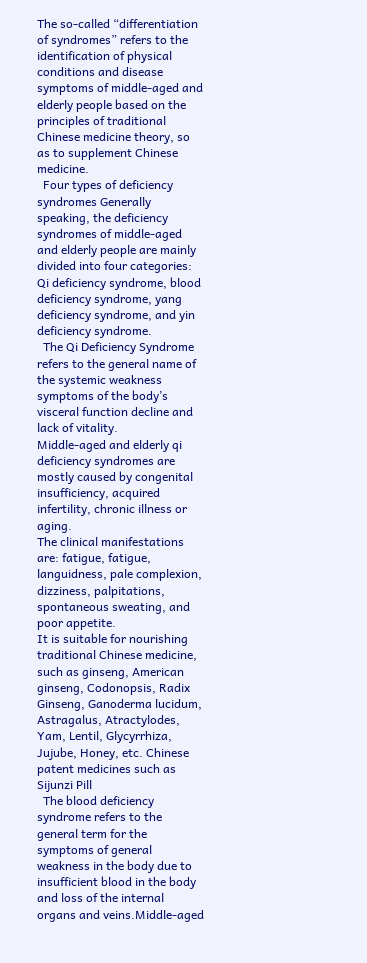The so-called “differentiation of syndromes” refers to the identification of physical conditions and disease symptoms of middle-aged and elderly people based on the principles of traditional Chinese medicine theory, so as to supplement Chinese medicine.
  Four types of deficiency syndromes Generally speaking, the deficiency syndromes of middle-aged and elderly people are mainly divided into four categories: Qi deficiency syndrome, blood deficiency syndrome, yang deficiency syndrome, and yin deficiency syndrome.
  The Qi Deficiency Syndrome refers to the general name of the systemic weakness symptoms of the body’s visceral function decline and lack of vitality.
Middle-aged and elderly qi deficiency syndromes are mostly caused by congenital insufficiency, acquired infertility, chronic illness or aging.
The clinical manifestations are: fatigue, fatigue, languidness, pale complexion, dizziness, palpitations, spontaneous sweating, and poor appetite.
It is suitable for nourishing traditional Chinese medicine, such as ginseng, American ginseng, Codonopsis, Radix Ginseng, Ganoderma lucidum, Astragalus, Atractylodes, Yam, Lentil, Glycyrrhiza, Jujube, Honey, etc. Chinese patent medicines such as Sijunzi Pill
  The blood deficiency syndrome refers to the general term for the symptoms of general weakness in the body due to insufficient blood in the body and loss of the internal organs and veins.Middle-aged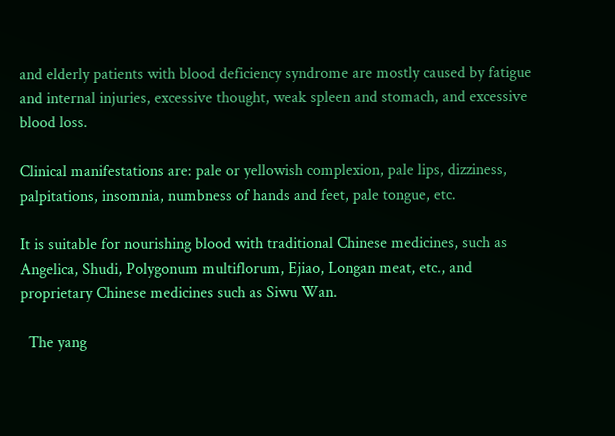and elderly patients with blood deficiency syndrome are mostly caused by fatigue and internal injuries, excessive thought, weak spleen and stomach, and excessive blood loss.

Clinical manifestations are: pale or yellowish complexion, pale lips, dizziness, palpitations, insomnia, numbness of hands and feet, pale tongue, etc.

It is suitable for nourishing blood with traditional Chinese medicines, such as Angelica, Shudi, Polygonum multiflorum, Ejiao, Longan meat, etc., and proprietary Chinese medicines such as Siwu Wan.

  The yang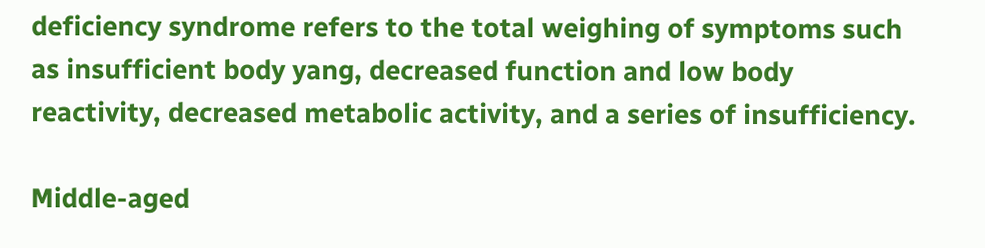deficiency syndrome refers to the total weighing of symptoms such as insufficient body yang, decreased function and low body reactivity, decreased metabolic activity, and a series of insufficiency.

Middle-aged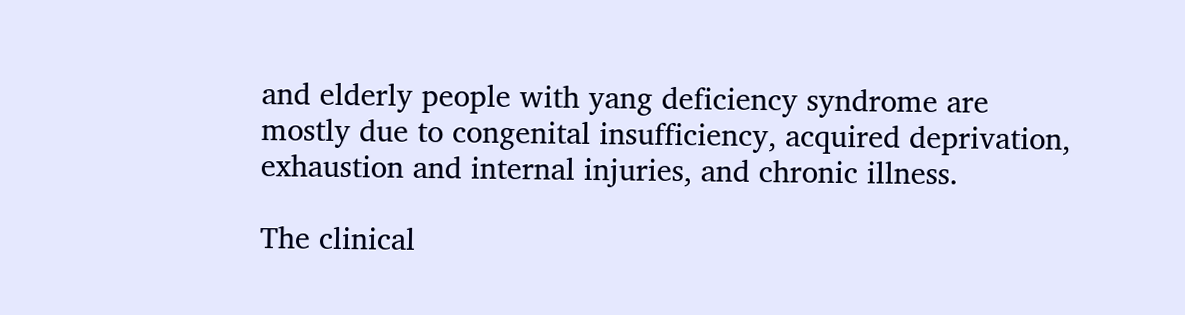and elderly people with yang deficiency syndrome are mostly due to congenital insufficiency, acquired deprivation, exhaustion and internal injuries, and chronic illness.

The clinical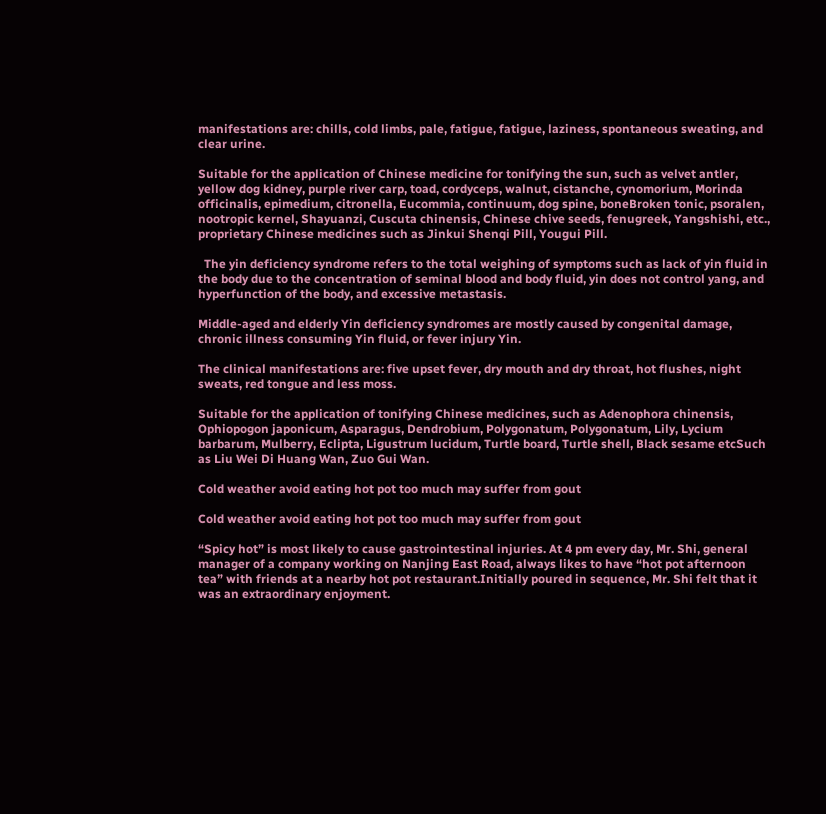manifestations are: chills, cold limbs, pale, fatigue, fatigue, laziness, spontaneous sweating, and clear urine.

Suitable for the application of Chinese medicine for tonifying the sun, such as velvet antler, yellow dog kidney, purple river carp, toad, cordyceps, walnut, cistanche, cynomorium, Morinda officinalis, epimedium, citronella, Eucommia, continuum, dog spine, boneBroken tonic, psoralen, nootropic kernel, Shayuanzi, Cuscuta chinensis, Chinese chive seeds, fenugreek, Yangshishi, etc., proprietary Chinese medicines such as Jinkui Shenqi Pill, Yougui Pill.

  The yin deficiency syndrome refers to the total weighing of symptoms such as lack of yin fluid in the body due to the concentration of seminal blood and body fluid, yin does not control yang, and hyperfunction of the body, and excessive metastasis.

Middle-aged and elderly Yin deficiency syndromes are mostly caused by congenital damage, chronic illness consuming Yin fluid, or fever injury Yin.

The clinical manifestations are: five upset fever, dry mouth and dry throat, hot flushes, night sweats, red tongue and less moss.

Suitable for the application of tonifying Chinese medicines, such as Adenophora chinensis, Ophiopogon japonicum, Asparagus, Dendrobium, Polygonatum, Polygonatum, Lily, Lycium barbarum, Mulberry, Eclipta, Ligustrum lucidum, Turtle board, Turtle shell, Black sesame etcSuch as Liu Wei Di Huang Wan, Zuo Gui Wan.

Cold weather avoid eating hot pot too much may suffer from gout

Cold weather avoid eating hot pot too much may suffer from gout

“Spicy hot” is most likely to cause gastrointestinal injuries. At 4 pm every day, Mr. Shi, general manager of a company working on Nanjing East Road, always likes to have “hot pot afternoon tea” with friends at a nearby hot pot restaurant.Initially poured in sequence, Mr. Shi felt that it was an extraordinary enjoyment.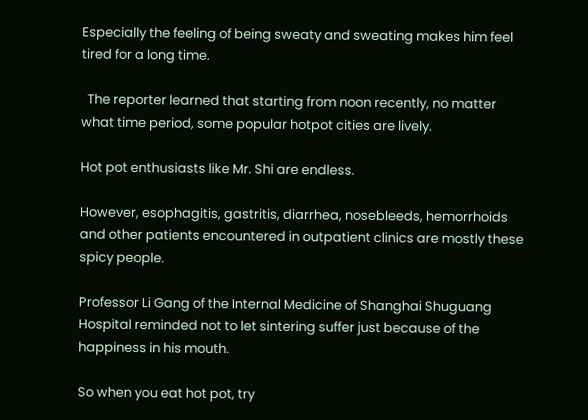Especially the feeling of being sweaty and sweating makes him feel tired for a long time.

  The reporter learned that starting from noon recently, no matter what time period, some popular hotpot cities are lively.

Hot pot enthusiasts like Mr. Shi are endless.

However, esophagitis, gastritis, diarrhea, nosebleeds, hemorrhoids and other patients encountered in outpatient clinics are mostly these spicy people.

Professor Li Gang of the Internal Medicine of Shanghai Shuguang Hospital reminded not to let sintering suffer just because of the happiness in his mouth.

So when you eat hot pot, try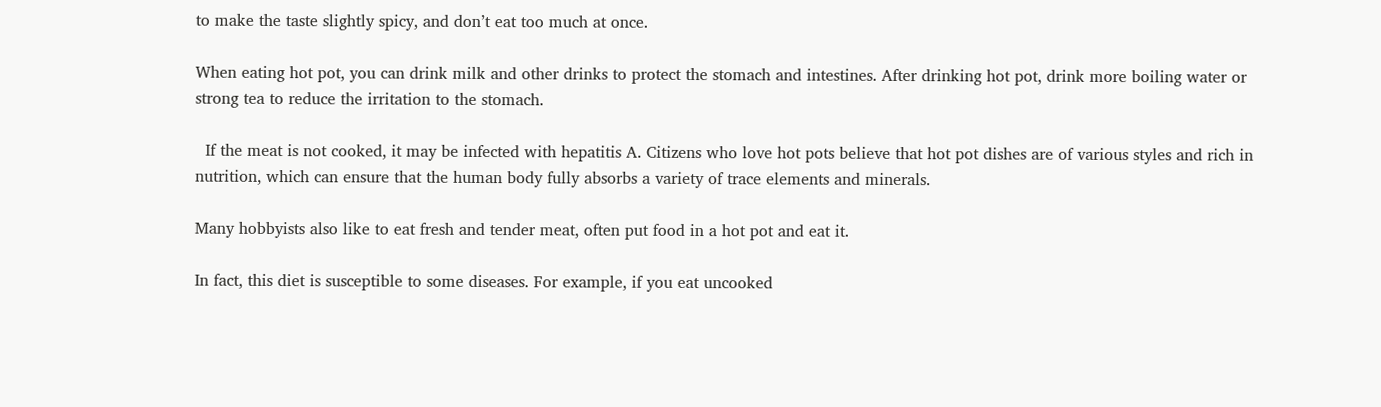to make the taste slightly spicy, and don’t eat too much at once.

When eating hot pot, you can drink milk and other drinks to protect the stomach and intestines. After drinking hot pot, drink more boiling water or strong tea to reduce the irritation to the stomach.

  If the meat is not cooked, it may be infected with hepatitis A. Citizens who love hot pots believe that hot pot dishes are of various styles and rich in nutrition, which can ensure that the human body fully absorbs a variety of trace elements and minerals.

Many hobbyists also like to eat fresh and tender meat, often put food in a hot pot and eat it.

In fact, this diet is susceptible to some diseases. For example, if you eat uncooked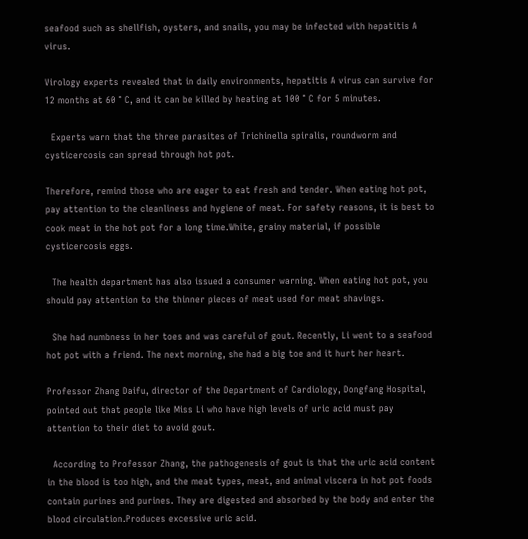seafood such as shellfish, oysters, and snails, you may be infected with hepatitis A virus.

Virology experts revealed that in daily environments, hepatitis A virus can survive for 12 months at 60 ° C, and it can be killed by heating at 100 ° C for 5 minutes.

  Experts warn that the three parasites of Trichinella spiralis, roundworm and cysticercosis can spread through hot pot.

Therefore, remind those who are eager to eat fresh and tender. When eating hot pot, pay attention to the cleanliness and hygiene of meat. For safety reasons, it is best to cook meat in the hot pot for a long time.White, grainy material, if possible cysticercosis eggs.

  The health department has also issued a consumer warning. When eating hot pot, you should pay attention to the thinner pieces of meat used for meat shavings.

  She had numbness in her toes and was careful of gout. Recently, Li went to a seafood hot pot with a friend. The next morning, she had a big toe and it hurt her heart.

Professor Zhang Daifu, director of the Department of Cardiology, Dongfang Hospital, pointed out that people like Miss Li who have high levels of uric acid must pay attention to their diet to avoid gout.

  According to Professor Zhang, the pathogenesis of gout is that the uric acid content in the blood is too high, and the meat types, meat, and animal viscera in hot pot foods contain purines and purines. They are digested and absorbed by the body and enter the blood circulation.Produces excessive uric acid.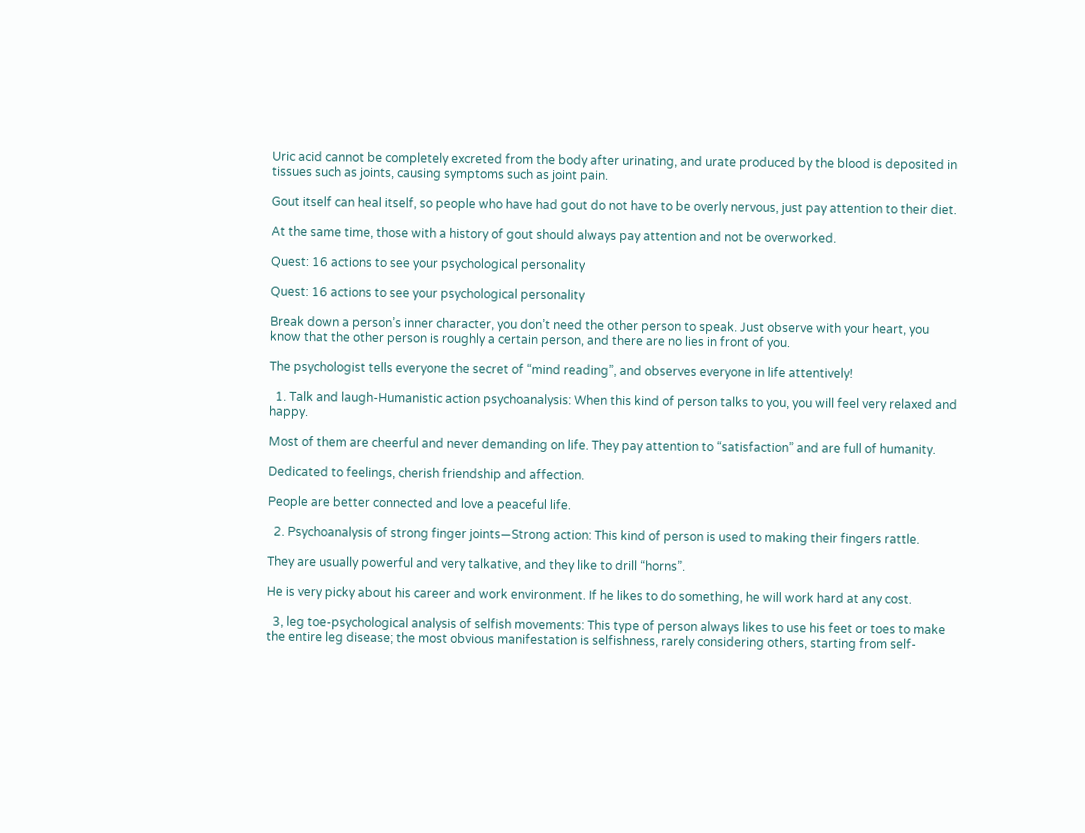Uric acid cannot be completely excreted from the body after urinating, and urate produced by the blood is deposited in tissues such as joints, causing symptoms such as joint pain.

Gout itself can heal itself, so people who have had gout do not have to be overly nervous, just pay attention to their diet.

At the same time, those with a history of gout should always pay attention and not be overworked.

Quest: 16 actions to see your psychological personality

Quest: 16 actions to see your psychological personality

Break down a person’s inner character, you don’t need the other person to speak. Just observe with your heart, you know that the other person is roughly a certain person, and there are no lies in front of you.

The psychologist tells everyone the secret of “mind reading”, and observes everyone in life attentively!

  1. Talk and laugh-Humanistic action psychoanalysis: When this kind of person talks to you, you will feel very relaxed and happy.

Most of them are cheerful and never demanding on life. They pay attention to “satisfaction” and are full of humanity.

Dedicated to feelings, cherish friendship and affection.

People are better connected and love a peaceful life.

  2. Psychoanalysis of strong finger joints—Strong action: This kind of person is used to making their fingers rattle.

They are usually powerful and very talkative, and they like to drill “horns”.

He is very picky about his career and work environment. If he likes to do something, he will work hard at any cost.

  3, leg toe-psychological analysis of selfish movements: This type of person always likes to use his feet or toes to make the entire leg disease; the most obvious manifestation is selfishness, rarely considering others, starting from self-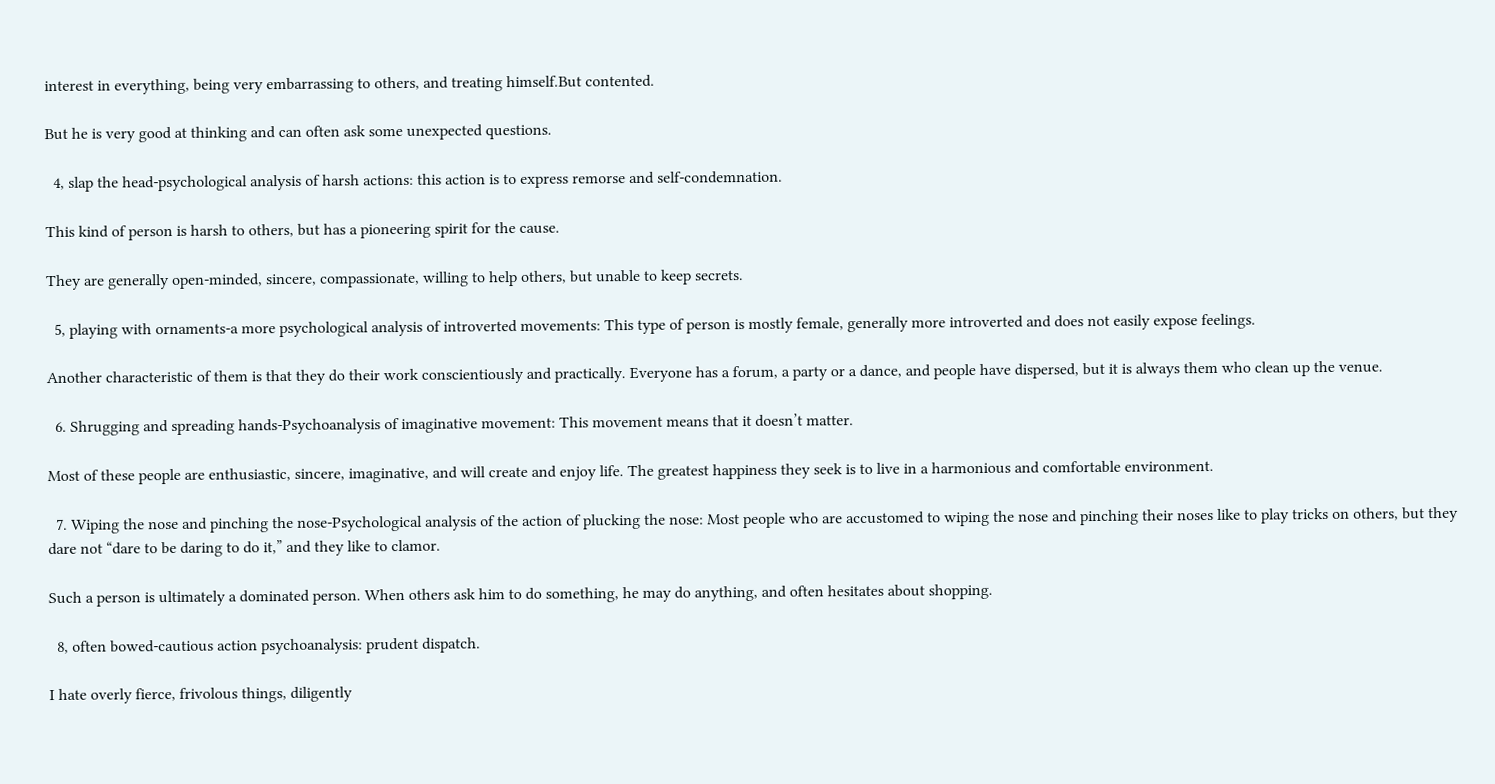interest in everything, being very embarrassing to others, and treating himself.But contented.

But he is very good at thinking and can often ask some unexpected questions.

  4, slap the head-psychological analysis of harsh actions: this action is to express remorse and self-condemnation.

This kind of person is harsh to others, but has a pioneering spirit for the cause.

They are generally open-minded, sincere, compassionate, willing to help others, but unable to keep secrets.

  5, playing with ornaments-a more psychological analysis of introverted movements: This type of person is mostly female, generally more introverted and does not easily expose feelings.

Another characteristic of them is that they do their work conscientiously and practically. Everyone has a forum, a party or a dance, and people have dispersed, but it is always them who clean up the venue.

  6. Shrugging and spreading hands-Psychoanalysis of imaginative movement: This movement means that it doesn’t matter.

Most of these people are enthusiastic, sincere, imaginative, and will create and enjoy life. The greatest happiness they seek is to live in a harmonious and comfortable environment.

  7. Wiping the nose and pinching the nose-Psychological analysis of the action of plucking the nose: Most people who are accustomed to wiping the nose and pinching their noses like to play tricks on others, but they dare not “dare to be daring to do it,” and they like to clamor.

Such a person is ultimately a dominated person. When others ask him to do something, he may do anything, and often hesitates about shopping.

  8, often bowed-cautious action psychoanalysis: prudent dispatch.

I hate overly fierce, frivolous things, diligently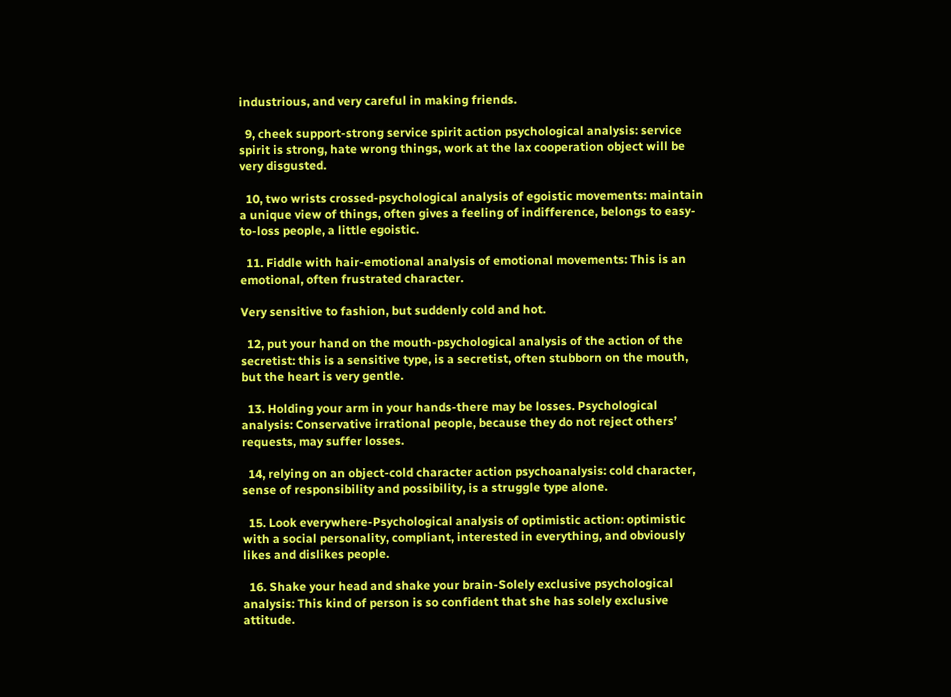industrious, and very careful in making friends.

  9, cheek support-strong service spirit action psychological analysis: service spirit is strong, hate wrong things, work at the lax cooperation object will be very disgusted.

  10, two wrists crossed-psychological analysis of egoistic movements: maintain a unique view of things, often gives a feeling of indifference, belongs to easy-to-loss people, a little egoistic.

  11. Fiddle with hair-emotional analysis of emotional movements: This is an emotional, often frustrated character.

Very sensitive to fashion, but suddenly cold and hot.

  12, put your hand on the mouth-psychological analysis of the action of the secretist: this is a sensitive type, is a secretist, often stubborn on the mouth, but the heart is very gentle.

  13. Holding your arm in your hands-there may be losses. Psychological analysis: Conservative irrational people, because they do not reject others’ requests, may suffer losses.

  14, relying on an object-cold character action psychoanalysis: cold character, sense of responsibility and possibility, is a struggle type alone.

  15. Look everywhere-Psychological analysis of optimistic action: optimistic with a social personality, compliant, interested in everything, and obviously likes and dislikes people.

  16. Shake your head and shake your brain-Solely exclusive psychological analysis: This kind of person is so confident that she has solely exclusive attitude.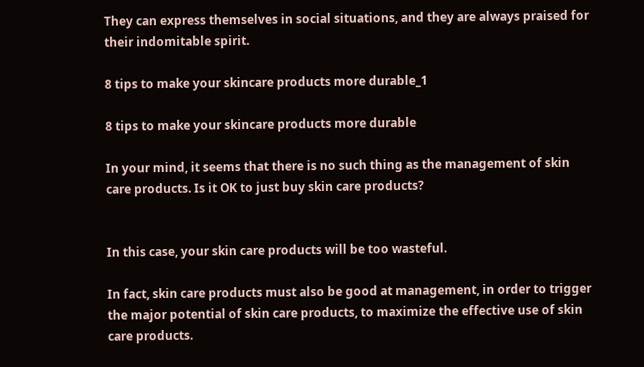They can express themselves in social situations, and they are always praised for their indomitable spirit.

8 tips to make your skincare products more durable_1

8 tips to make your skincare products more durable

In your mind, it seems that there is no such thing as the management of skin care products. Is it OK to just buy skin care products?


In this case, your skin care products will be too wasteful.

In fact, skin care products must also be good at management, in order to trigger the major potential of skin care products, to maximize the effective use of skin care products.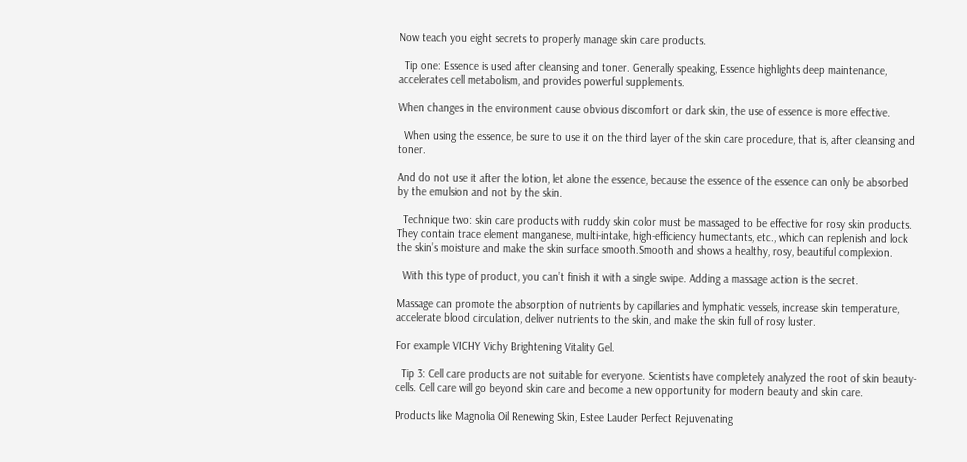Now teach you eight secrets to properly manage skin care products.

  Tip one: Essence is used after cleansing and toner. Generally speaking, Essence highlights deep maintenance, accelerates cell metabolism, and provides powerful supplements.

When changes in the environment cause obvious discomfort or dark skin, the use of essence is more effective.

  When using the essence, be sure to use it on the third layer of the skin care procedure, that is, after cleansing and toner.

And do not use it after the lotion, let alone the essence, because the essence of the essence can only be absorbed by the emulsion and not by the skin.

  Technique two: skin care products with ruddy skin color must be massaged to be effective for rosy skin products. They contain trace element manganese, multi-intake, high-efficiency humectants, etc., which can replenish and lock the skin’s moisture and make the skin surface smooth.Smooth and shows a healthy, rosy, beautiful complexion.

  With this type of product, you can’t finish it with a single swipe. Adding a massage action is the secret.

Massage can promote the absorption of nutrients by capillaries and lymphatic vessels, increase skin temperature, accelerate blood circulation, deliver nutrients to the skin, and make the skin full of rosy luster.

For example VICHY Vichy Brightening Vitality Gel.

  Tip 3: Cell care products are not suitable for everyone. Scientists have completely analyzed the root of skin beauty-cells. Cell care will go beyond skin care and become a new opportunity for modern beauty and skin care.

Products like Magnolia Oil Renewing Skin, Estee Lauder Perfect Rejuvenating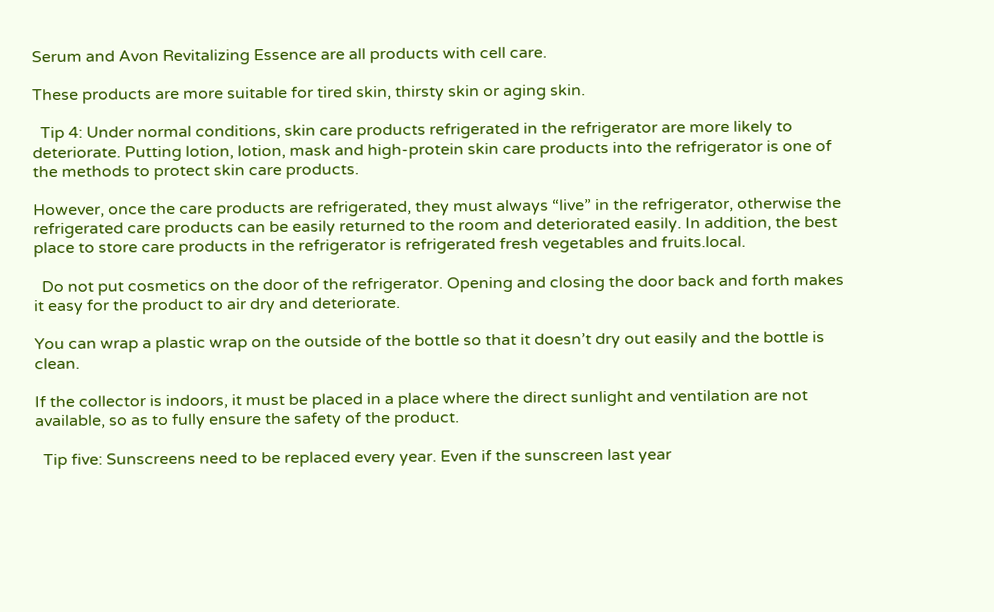Serum and Avon Revitalizing Essence are all products with cell care.

These products are more suitable for tired skin, thirsty skin or aging skin.

  Tip 4: Under normal conditions, skin care products refrigerated in the refrigerator are more likely to deteriorate. Putting lotion, lotion, mask and high-protein skin care products into the refrigerator is one of the methods to protect skin care products.

However, once the care products are refrigerated, they must always “live” in the refrigerator, otherwise the refrigerated care products can be easily returned to the room and deteriorated easily. In addition, the best place to store care products in the refrigerator is refrigerated fresh vegetables and fruits.local.

  Do not put cosmetics on the door of the refrigerator. Opening and closing the door back and forth makes it easy for the product to air dry and deteriorate.

You can wrap a plastic wrap on the outside of the bottle so that it doesn’t dry out easily and the bottle is clean.

If the collector is indoors, it must be placed in a place where the direct sunlight and ventilation are not available, so as to fully ensure the safety of the product.

  Tip five: Sunscreens need to be replaced every year. Even if the sunscreen last year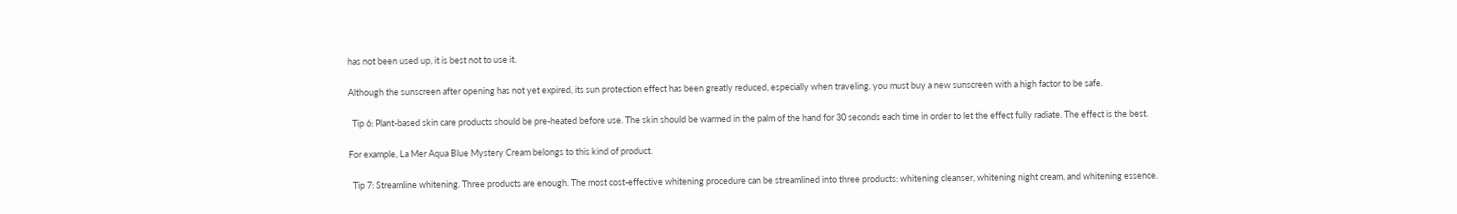has not been used up, it is best not to use it.

Although the sunscreen after opening has not yet expired, its sun protection effect has been greatly reduced, especially when traveling, you must buy a new sunscreen with a high factor to be safe.

  Tip 6: Plant-based skin care products should be pre-heated before use. The skin should be warmed in the palm of the hand for 30 seconds each time in order to let the effect fully radiate. The effect is the best.

For example, La Mer Aqua Blue Mystery Cream belongs to this kind of product.

  Tip 7: Streamline whitening. Three products are enough. The most cost-effective whitening procedure can be streamlined into three products: whitening cleanser, whitening night cream, and whitening essence.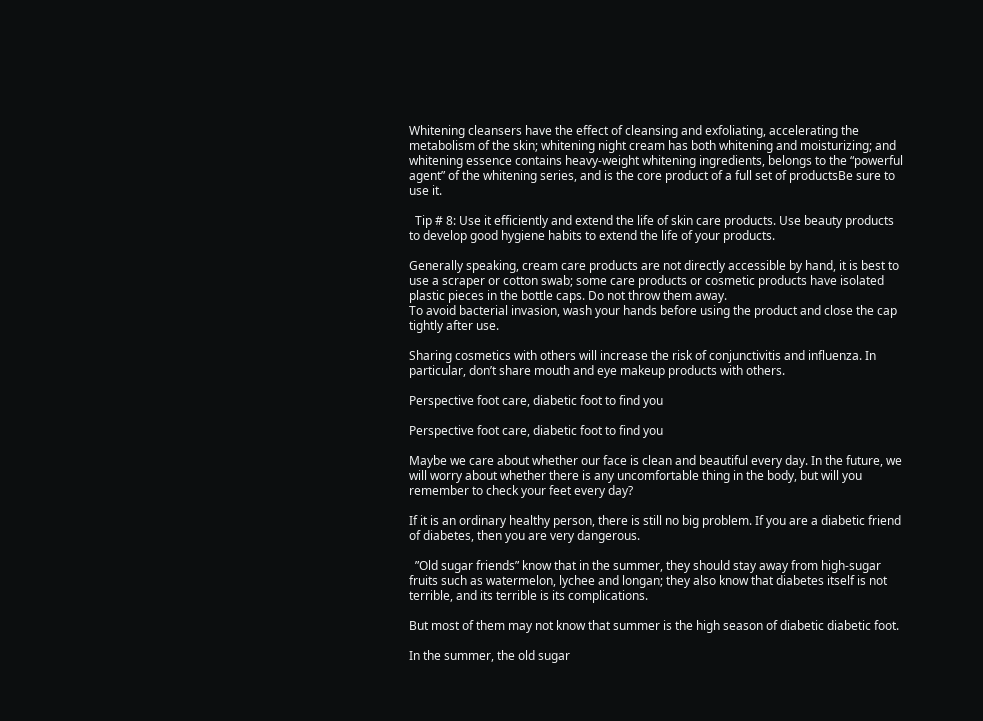Whitening cleansers have the effect of cleansing and exfoliating, accelerating the metabolism of the skin; whitening night cream has both whitening and moisturizing; and whitening essence contains heavy-weight whitening ingredients, belongs to the “powerful agent” of the whitening series, and is the core product of a full set of productsBe sure to use it.

  Tip # 8: Use it efficiently and extend the life of skin care products. Use beauty products to develop good hygiene habits to extend the life of your products.

Generally speaking, cream care products are not directly accessible by hand, it is best to use a scraper or cotton swab; some care products or cosmetic products have isolated plastic pieces in the bottle caps. Do not throw them away.
To avoid bacterial invasion, wash your hands before using the product and close the cap tightly after use.

Sharing cosmetics with others will increase the risk of conjunctivitis and influenza. In particular, don’t share mouth and eye makeup products with others.

Perspective foot care, diabetic foot to find you

Perspective foot care, diabetic foot to find you

Maybe we care about whether our face is clean and beautiful every day. In the future, we will worry about whether there is any uncomfortable thing in the body, but will you remember to check your feet every day?

If it is an ordinary healthy person, there is still no big problem. If you are a diabetic friend of diabetes, then you are very dangerous.

  ”Old sugar friends” know that in the summer, they should stay away from high-sugar fruits such as watermelon, lychee and longan; they also know that diabetes itself is not terrible, and its terrible is its complications.

But most of them may not know that summer is the high season of diabetic diabetic foot.

In the summer, the old sugar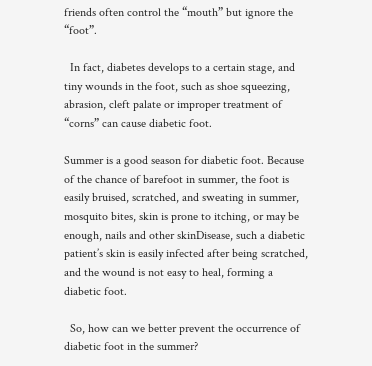friends often control the “mouth” but ignore the “foot”.

  In fact, diabetes develops to a certain stage, and tiny wounds in the foot, such as shoe squeezing, abrasion, cleft palate or improper treatment of “corns” can cause diabetic foot.

Summer is a good season for diabetic foot. Because of the chance of barefoot in summer, the foot is easily bruised, scratched, and sweating in summer, mosquito bites, skin is prone to itching, or may be enough, nails and other skinDisease, such a diabetic patient’s skin is easily infected after being scratched, and the wound is not easy to heal, forming a diabetic foot.

  So, how can we better prevent the occurrence of diabetic foot in the summer?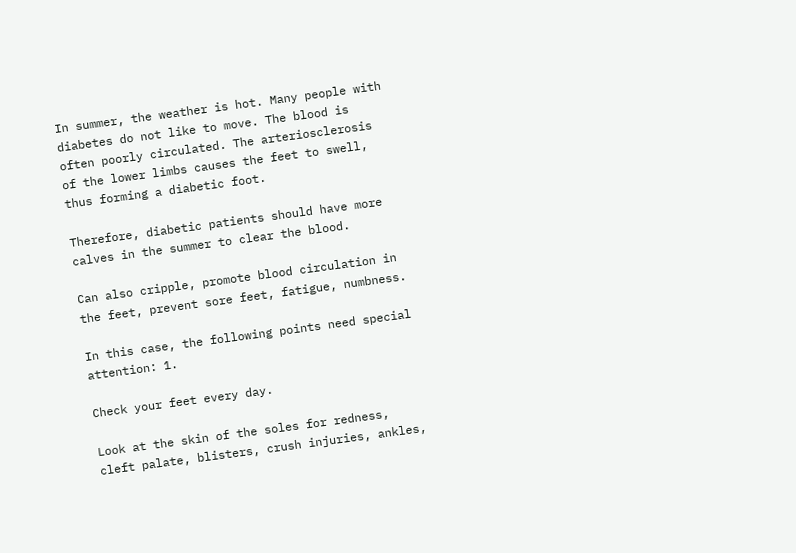In summer, the weather is hot. Many people with diabetes do not like to move. The blood is often poorly circulated. The arteriosclerosis of the lower limbs causes the feet to swell, thus forming a diabetic foot.

Therefore, diabetic patients should have more calves in the summer to clear the blood.

Can also cripple, promote blood circulation in the feet, prevent sore feet, fatigue, numbness.

In this case, the following points need special attention: 1.

Check your feet every day.

Look at the skin of the soles for redness, cleft palate, blisters, crush injuries, ankles,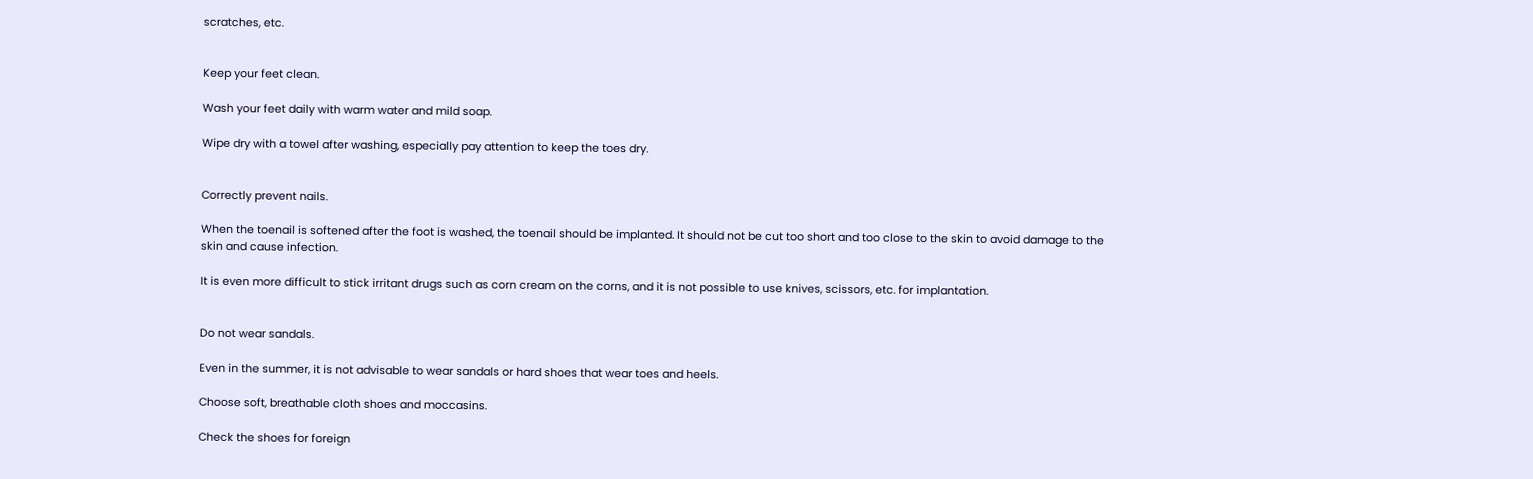scratches, etc.


Keep your feet clean.

Wash your feet daily with warm water and mild soap.

Wipe dry with a towel after washing, especially pay attention to keep the toes dry.


Correctly prevent nails.

When the toenail is softened after the foot is washed, the toenail should be implanted. It should not be cut too short and too close to the skin to avoid damage to the skin and cause infection.

It is even more difficult to stick irritant drugs such as corn cream on the corns, and it is not possible to use knives, scissors, etc. for implantation.


Do not wear sandals.

Even in the summer, it is not advisable to wear sandals or hard shoes that wear toes and heels.

Choose soft, breathable cloth shoes and moccasins.

Check the shoes for foreign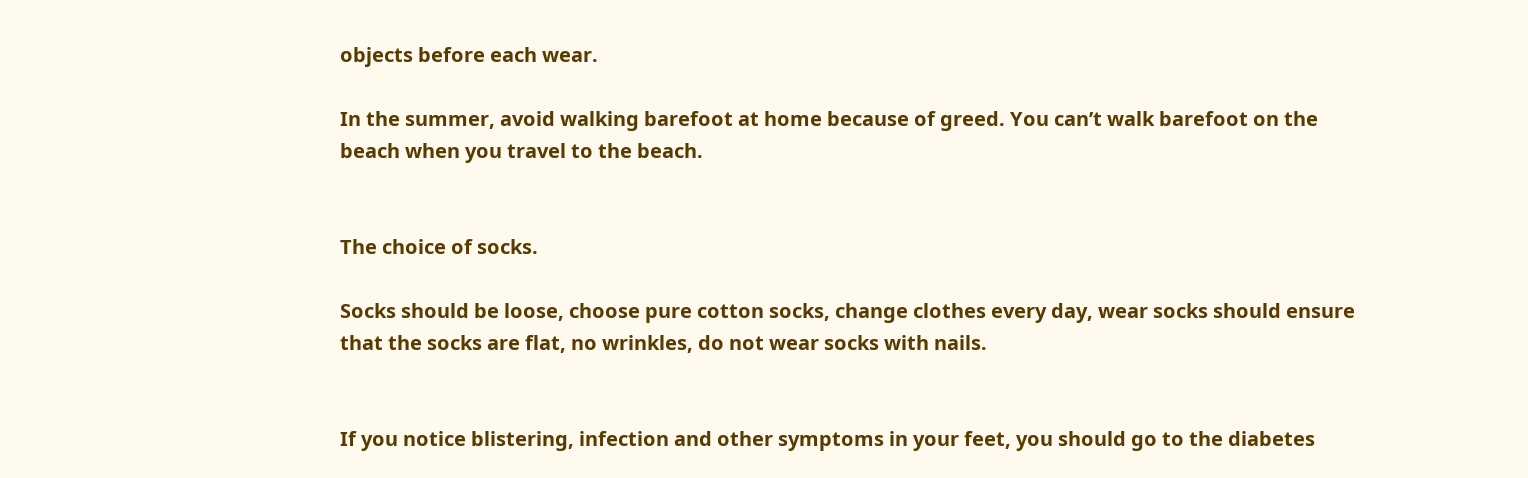objects before each wear.

In the summer, avoid walking barefoot at home because of greed. You can’t walk barefoot on the beach when you travel to the beach.


The choice of socks.

Socks should be loose, choose pure cotton socks, change clothes every day, wear socks should ensure that the socks are flat, no wrinkles, do not wear socks with nails.


If you notice blistering, infection and other symptoms in your feet, you should go to the diabetes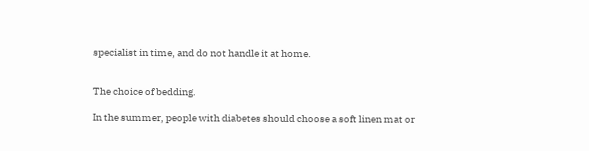specialist in time, and do not handle it at home.


The choice of bedding.

In the summer, people with diabetes should choose a soft linen mat or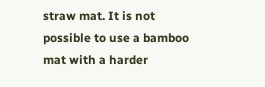straw mat. It is not possible to use a bamboo mat with a harder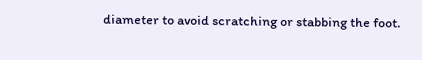diameter to avoid scratching or stabbing the foot.